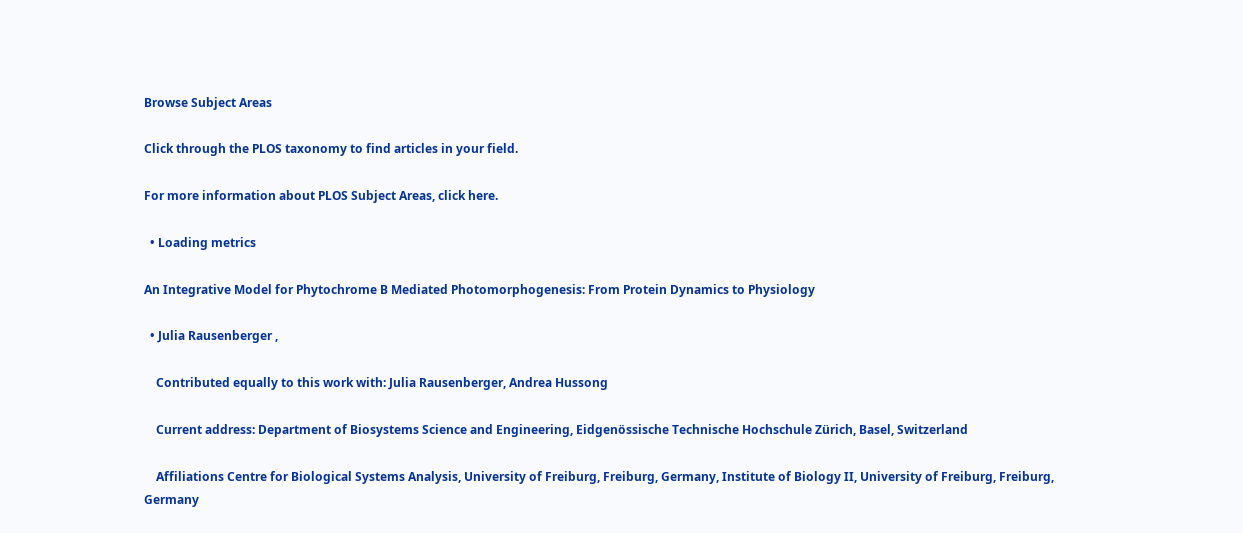Browse Subject Areas

Click through the PLOS taxonomy to find articles in your field.

For more information about PLOS Subject Areas, click here.

  • Loading metrics

An Integrative Model for Phytochrome B Mediated Photomorphogenesis: From Protein Dynamics to Physiology

  • Julia Rausenberger ,

    Contributed equally to this work with: Julia Rausenberger, Andrea Hussong

    Current address: Department of Biosystems Science and Engineering, Eidgenössische Technische Hochschule Zürich, Basel, Switzerland

    Affiliations Centre for Biological Systems Analysis, University of Freiburg, Freiburg, Germany, Institute of Biology II, University of Freiburg, Freiburg, Germany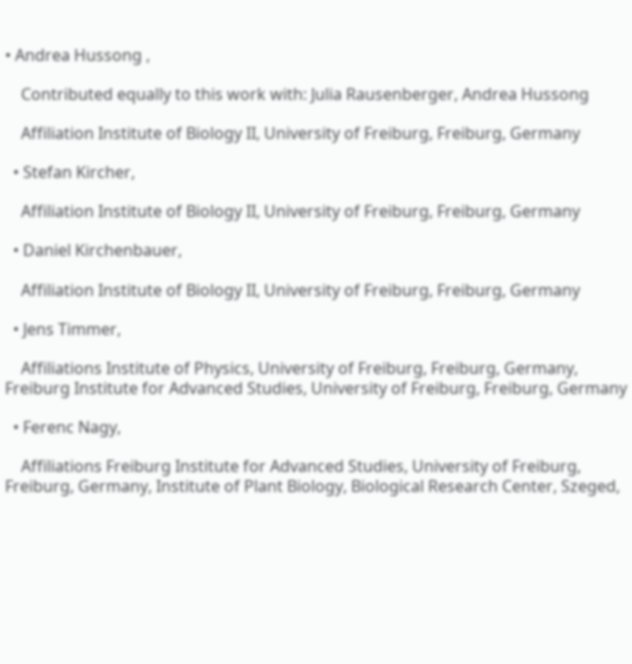• Andrea Hussong ,

    Contributed equally to this work with: Julia Rausenberger, Andrea Hussong

    Affiliation Institute of Biology II, University of Freiburg, Freiburg, Germany

  • Stefan Kircher,

    Affiliation Institute of Biology II, University of Freiburg, Freiburg, Germany

  • Daniel Kirchenbauer,

    Affiliation Institute of Biology II, University of Freiburg, Freiburg, Germany

  • Jens Timmer,

    Affiliations Institute of Physics, University of Freiburg, Freiburg, Germany, Freiburg Institute for Advanced Studies, University of Freiburg, Freiburg, Germany

  • Ferenc Nagy,

    Affiliations Freiburg Institute for Advanced Studies, University of Freiburg, Freiburg, Germany, Institute of Plant Biology, Biological Research Center, Szeged,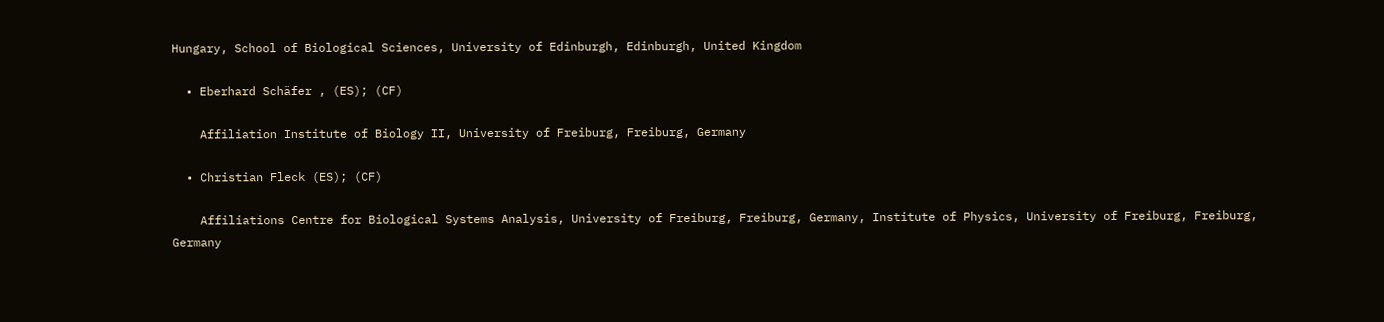Hungary, School of Biological Sciences, University of Edinburgh, Edinburgh, United Kingdom

  • Eberhard Schäfer , (ES); (CF)

    Affiliation Institute of Biology II, University of Freiburg, Freiburg, Germany

  • Christian Fleck (ES); (CF)

    Affiliations Centre for Biological Systems Analysis, University of Freiburg, Freiburg, Germany, Institute of Physics, University of Freiburg, Freiburg, Germany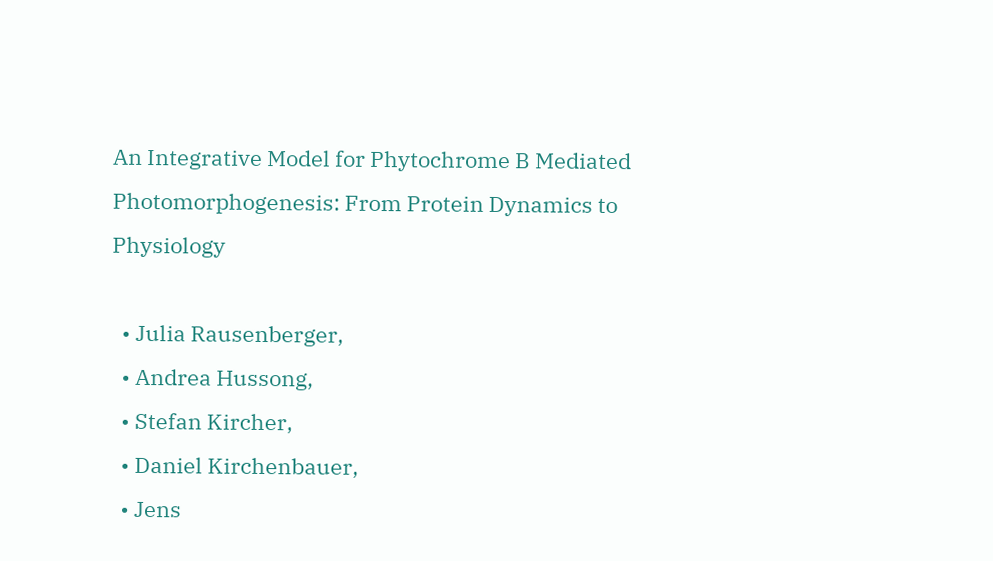An Integrative Model for Phytochrome B Mediated Photomorphogenesis: From Protein Dynamics to Physiology

  • Julia Rausenberger,
  • Andrea Hussong,
  • Stefan Kircher,
  • Daniel Kirchenbauer,
  • Jens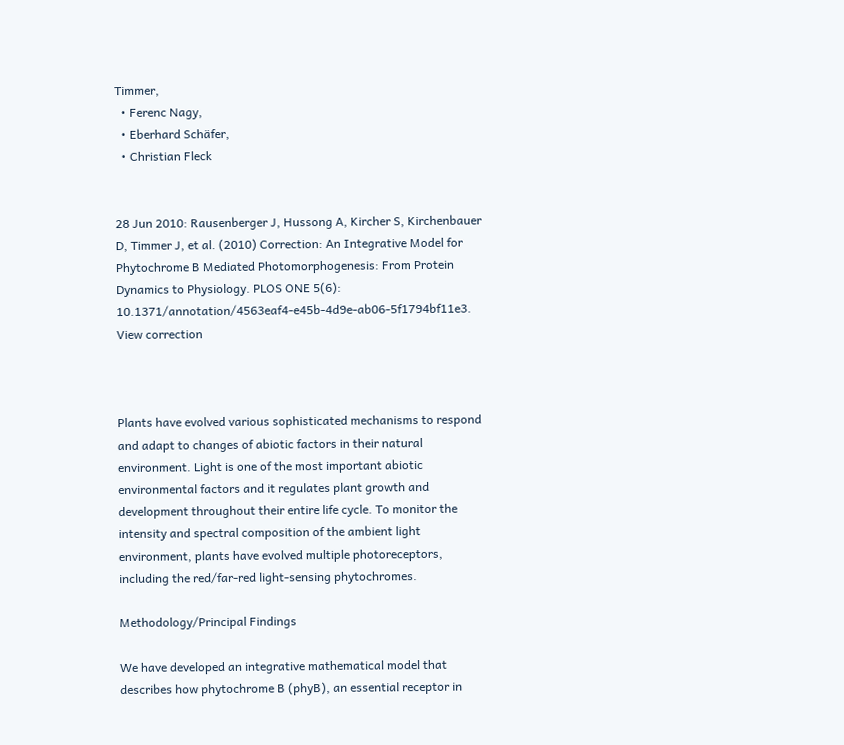Timmer,
  • Ferenc Nagy,
  • Eberhard Schäfer,
  • Christian Fleck


28 Jun 2010: Rausenberger J, Hussong A, Kircher S, Kirchenbauer D, Timmer J, et al. (2010) Correction: An Integrative Model for Phytochrome B Mediated Photomorphogenesis: From Protein Dynamics to Physiology. PLOS ONE 5(6): 10.1371/annotation/4563eaf4-e45b-4d9e-ab06-5f1794bf11e3. View correction



Plants have evolved various sophisticated mechanisms to respond and adapt to changes of abiotic factors in their natural environment. Light is one of the most important abiotic environmental factors and it regulates plant growth and development throughout their entire life cycle. To monitor the intensity and spectral composition of the ambient light environment, plants have evolved multiple photoreceptors, including the red/far-red light-sensing phytochromes.

Methodology/Principal Findings

We have developed an integrative mathematical model that describes how phytochrome B (phyB), an essential receptor in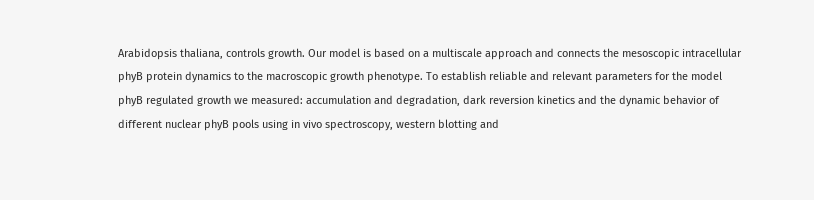Arabidopsis thaliana, controls growth. Our model is based on a multiscale approach and connects the mesoscopic intracellular phyB protein dynamics to the macroscopic growth phenotype. To establish reliable and relevant parameters for the model phyB regulated growth we measured: accumulation and degradation, dark reversion kinetics and the dynamic behavior of different nuclear phyB pools using in vivo spectroscopy, western blotting and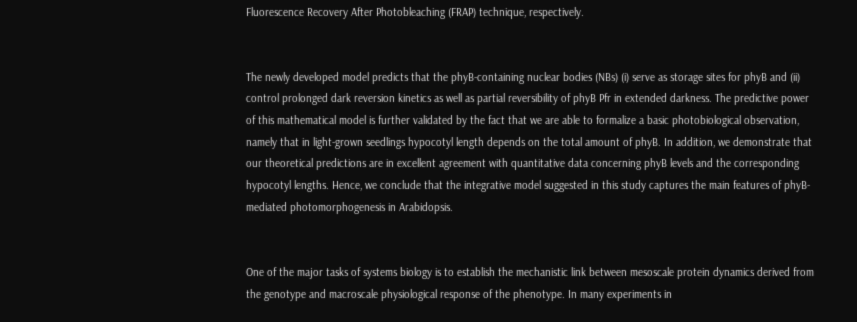Fluorescence Recovery After Photobleaching (FRAP) technique, respectively.


The newly developed model predicts that the phyB-containing nuclear bodies (NBs) (i) serve as storage sites for phyB and (ii) control prolonged dark reversion kinetics as well as partial reversibility of phyB Pfr in extended darkness. The predictive power of this mathematical model is further validated by the fact that we are able to formalize a basic photobiological observation, namely that in light-grown seedlings hypocotyl length depends on the total amount of phyB. In addition, we demonstrate that our theoretical predictions are in excellent agreement with quantitative data concerning phyB levels and the corresponding hypocotyl lengths. Hence, we conclude that the integrative model suggested in this study captures the main features of phyB-mediated photomorphogenesis in Arabidopsis.


One of the major tasks of systems biology is to establish the mechanistic link between mesoscale protein dynamics derived from the genotype and macroscale physiological response of the phenotype. In many experiments in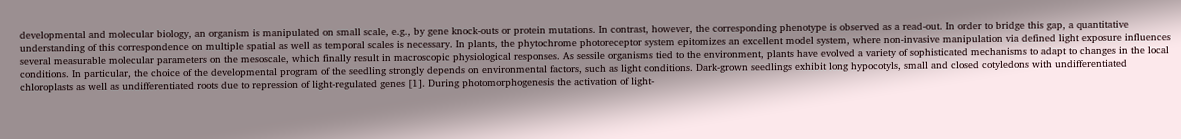developmental and molecular biology, an organism is manipulated on small scale, e.g., by gene knock-outs or protein mutations. In contrast, however, the corresponding phenotype is observed as a read-out. In order to bridge this gap, a quantitative understanding of this correspondence on multiple spatial as well as temporal scales is necessary. In plants, the phytochrome photoreceptor system epitomizes an excellent model system, where non-invasive manipulation via defined light exposure influences several measurable molecular parameters on the mesoscale, which finally result in macroscopic physiological responses. As sessile organisms tied to the environment, plants have evolved a variety of sophisticated mechanisms to adapt to changes in the local conditions. In particular, the choice of the developmental program of the seedling strongly depends on environmental factors, such as light conditions. Dark-grown seedlings exhibit long hypocotyls, small and closed cotyledons with undifferentiated chloroplasts as well as undifferentiated roots due to repression of light-regulated genes [1]. During photomorphogenesis the activation of light-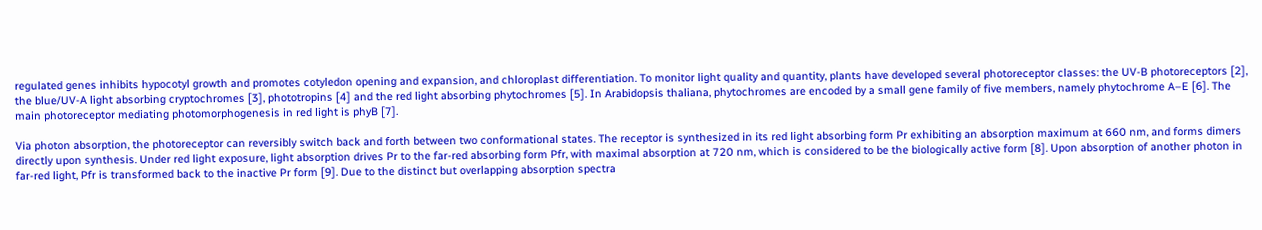regulated genes inhibits hypocotyl growth and promotes cotyledon opening and expansion, and chloroplast differentiation. To monitor light quality and quantity, plants have developed several photoreceptor classes: the UV-B photoreceptors [2], the blue/UV-A light absorbing cryptochromes [3], phototropins [4] and the red light absorbing phytochromes [5]. In Arabidopsis thaliana, phytochromes are encoded by a small gene family of five members, namely phytochrome A–E [6]. The main photoreceptor mediating photomorphogenesis in red light is phyB [7].

Via photon absorption, the photoreceptor can reversibly switch back and forth between two conformational states. The receptor is synthesized in its red light absorbing form Pr exhibiting an absorption maximum at 660 nm, and forms dimers directly upon synthesis. Under red light exposure, light absorption drives Pr to the far-red absorbing form Pfr, with maximal absorption at 720 nm, which is considered to be the biologically active form [8]. Upon absorption of another photon in far-red light, Pfr is transformed back to the inactive Pr form [9]. Due to the distinct but overlapping absorption spectra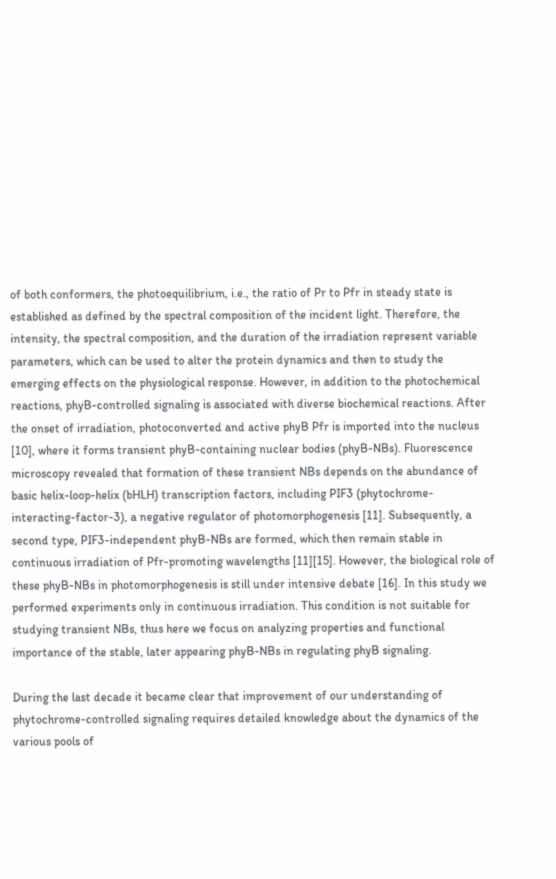of both conformers, the photoequilibrium, i.e., the ratio of Pr to Pfr in steady state is established as defined by the spectral composition of the incident light. Therefore, the intensity, the spectral composition, and the duration of the irradiation represent variable parameters, which can be used to alter the protein dynamics and then to study the emerging effects on the physiological response. However, in addition to the photochemical reactions, phyB-controlled signaling is associated with diverse biochemical reactions. After the onset of irradiation, photoconverted and active phyB Pfr is imported into the nucleus [10], where it forms transient phyB-containing nuclear bodies (phyB-NBs). Fluorescence microscopy revealed that formation of these transient NBs depends on the abundance of basic helix-loop-helix (bHLH) transcription factors, including PIF3 (phytochrome-interacting-factor-3), a negative regulator of photomorphogenesis [11]. Subsequently, a second type, PIF3-independent phyB-NBs are formed, which then remain stable in continuous irradiation of Pfr-promoting wavelengths [11][15]. However, the biological role of these phyB-NBs in photomorphogenesis is still under intensive debate [16]. In this study we performed experiments only in continuous irradiation. This condition is not suitable for studying transient NBs, thus here we focus on analyzing properties and functional importance of the stable, later appearing phyB-NBs in regulating phyB signaling.

During the last decade it became clear that improvement of our understanding of phytochrome-controlled signaling requires detailed knowledge about the dynamics of the various pools of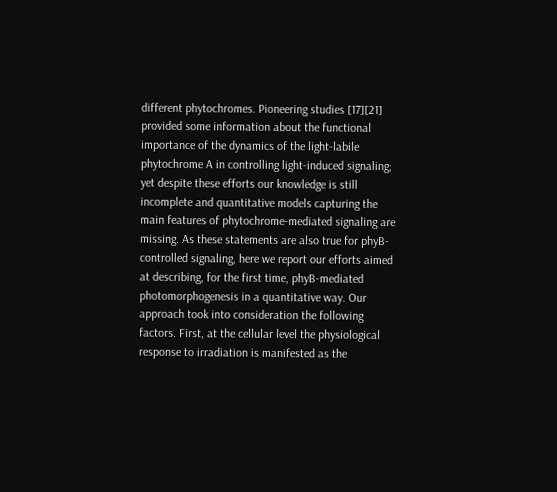different phytochromes. Pioneering studies [17][21] provided some information about the functional importance of the dynamics of the light-labile phytochrome A in controlling light-induced signaling; yet despite these efforts our knowledge is still incomplete and quantitative models capturing the main features of phytochrome-mediated signaling are missing. As these statements are also true for phyB-controlled signaling, here we report our efforts aimed at describing, for the first time, phyB-mediated photomorphogenesis in a quantitative way. Our approach took into consideration the following factors. First, at the cellular level the physiological response to irradiation is manifested as the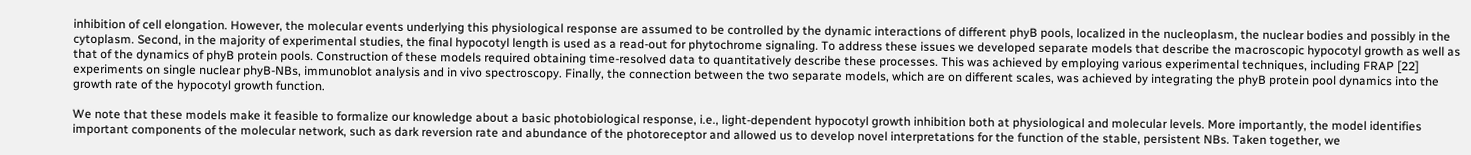inhibition of cell elongation. However, the molecular events underlying this physiological response are assumed to be controlled by the dynamic interactions of different phyB pools, localized in the nucleoplasm, the nuclear bodies and possibly in the cytoplasm. Second, in the majority of experimental studies, the final hypocotyl length is used as a read-out for phytochrome signaling. To address these issues we developed separate models that describe the macroscopic hypocotyl growth as well as that of the dynamics of phyB protein pools. Construction of these models required obtaining time-resolved data to quantitatively describe these processes. This was achieved by employing various experimental techniques, including FRAP [22] experiments on single nuclear phyB-NBs, immunoblot analysis and in vivo spectroscopy. Finally, the connection between the two separate models, which are on different scales, was achieved by integrating the phyB protein pool dynamics into the growth rate of the hypocotyl growth function.

We note that these models make it feasible to formalize our knowledge about a basic photobiological response, i.e., light-dependent hypocotyl growth inhibition both at physiological and molecular levels. More importantly, the model identifies important components of the molecular network, such as dark reversion rate and abundance of the photoreceptor and allowed us to develop novel interpretations for the function of the stable, persistent NBs. Taken together, we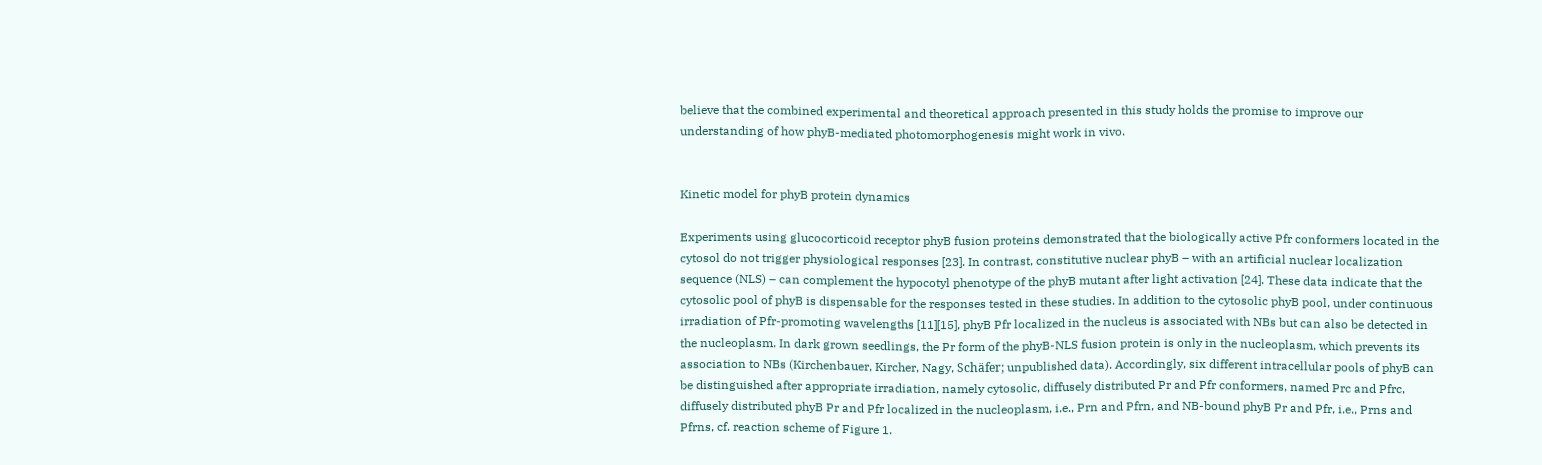believe that the combined experimental and theoretical approach presented in this study holds the promise to improve our understanding of how phyB-mediated photomorphogenesis might work in vivo.


Kinetic model for phyB protein dynamics

Experiments using glucocorticoid receptor phyB fusion proteins demonstrated that the biologically active Pfr conformers located in the cytosol do not trigger physiological responses [23]. In contrast, constitutive nuclear phyB – with an artificial nuclear localization sequence (NLS) – can complement the hypocotyl phenotype of the phyB mutant after light activation [24]. These data indicate that the cytosolic pool of phyB is dispensable for the responses tested in these studies. In addition to the cytosolic phyB pool, under continuous irradiation of Pfr-promoting wavelengths [11][15], phyB Pfr localized in the nucleus is associated with NBs but can also be detected in the nucleoplasm. In dark grown seedlings, the Pr form of the phyB-NLS fusion protein is only in the nucleoplasm, which prevents its association to NBs (Kirchenbauer, Kircher, Nagy, Schäfer; unpublished data). Accordingly, six different intracellular pools of phyB can be distinguished after appropriate irradiation, namely cytosolic, diffusely distributed Pr and Pfr conformers, named Prc and Pfrc, diffusely distributed phyB Pr and Pfr localized in the nucleoplasm, i.e., Prn and Pfrn, and NB-bound phyB Pr and Pfr, i.e., Prns and Pfrns, cf. reaction scheme of Figure 1.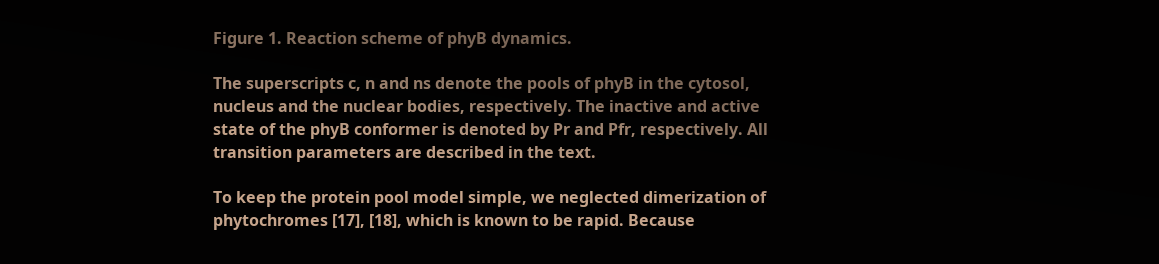Figure 1. Reaction scheme of phyB dynamics.

The superscripts c, n and ns denote the pools of phyB in the cytosol, nucleus and the nuclear bodies, respectively. The inactive and active state of the phyB conformer is denoted by Pr and Pfr, respectively. All transition parameters are described in the text.

To keep the protein pool model simple, we neglected dimerization of phytochromes [17], [18], which is known to be rapid. Because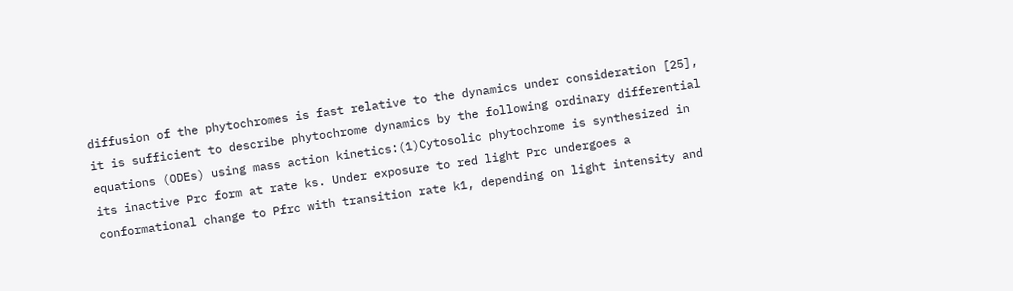diffusion of the phytochromes is fast relative to the dynamics under consideration [25], it is sufficient to describe phytochrome dynamics by the following ordinary differential equations (ODEs) using mass action kinetics:(1)Cytosolic phytochrome is synthesized in its inactive Prc form at rate ks. Under exposure to red light Prc undergoes a conformational change to Pfrc with transition rate k1, depending on light intensity and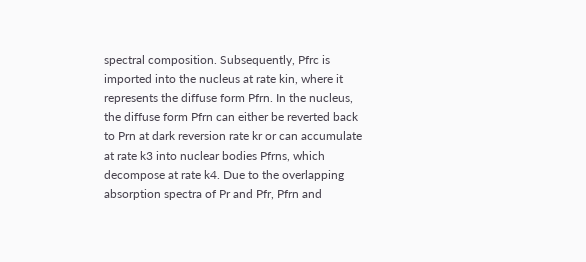spectral composition. Subsequently, Pfrc is imported into the nucleus at rate kin, where it represents the diffuse form Pfrn. In the nucleus, the diffuse form Pfrn can either be reverted back to Prn at dark reversion rate kr or can accumulate at rate k3 into nuclear bodies Pfrns, which decompose at rate k4. Due to the overlapping absorption spectra of Pr and Pfr, Pfrn and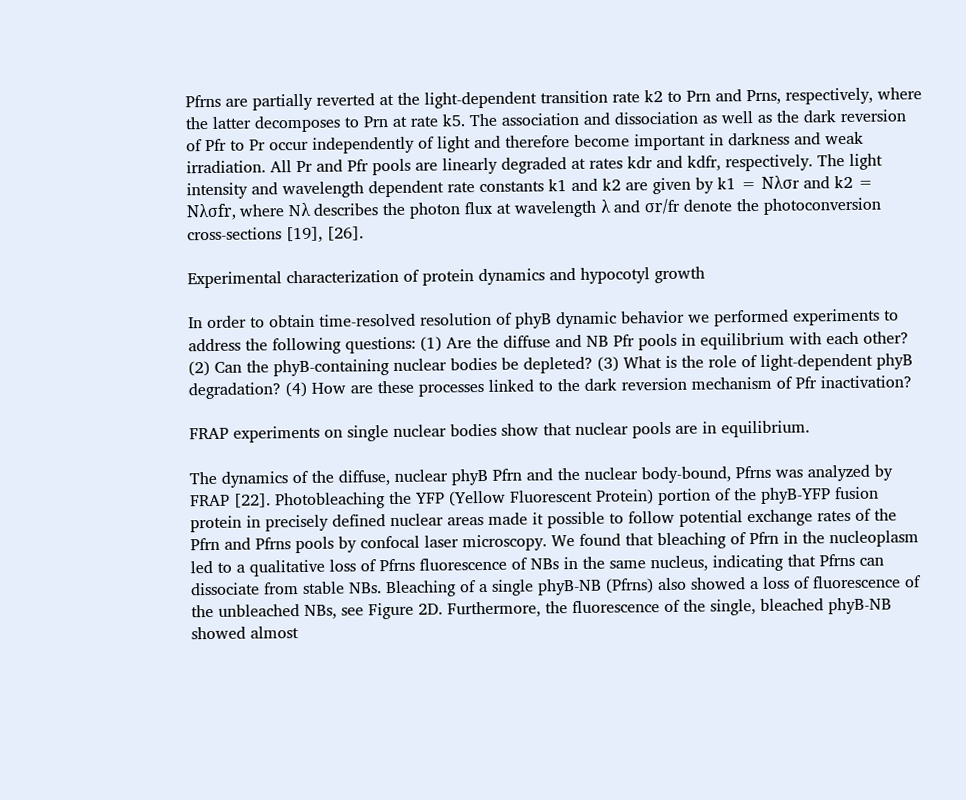Pfrns are partially reverted at the light-dependent transition rate k2 to Prn and Prns, respectively, where the latter decomposes to Prn at rate k5. The association and dissociation as well as the dark reversion of Pfr to Pr occur independently of light and therefore become important in darkness and weak irradiation. All Pr and Pfr pools are linearly degraded at rates kdr and kdfr, respectively. The light intensity and wavelength dependent rate constants k1 and k2 are given by k1 = Nλσr and k2 = Nλσfr, where Nλ describes the photon flux at wavelength λ and σr/fr denote the photoconversion cross-sections [19], [26].

Experimental characterization of protein dynamics and hypocotyl growth

In order to obtain time-resolved resolution of phyB dynamic behavior we performed experiments to address the following questions: (1) Are the diffuse and NB Pfr pools in equilibrium with each other? (2) Can the phyB-containing nuclear bodies be depleted? (3) What is the role of light-dependent phyB degradation? (4) How are these processes linked to the dark reversion mechanism of Pfr inactivation?

FRAP experiments on single nuclear bodies show that nuclear pools are in equilibrium.

The dynamics of the diffuse, nuclear phyB Pfrn and the nuclear body-bound, Pfrns was analyzed by FRAP [22]. Photobleaching the YFP (Yellow Fluorescent Protein) portion of the phyB-YFP fusion protein in precisely defined nuclear areas made it possible to follow potential exchange rates of the Pfrn and Pfrns pools by confocal laser microscopy. We found that bleaching of Pfrn in the nucleoplasm led to a qualitative loss of Pfrns fluorescence of NBs in the same nucleus, indicating that Pfrns can dissociate from stable NBs. Bleaching of a single phyB-NB (Pfrns) also showed a loss of fluorescence of the unbleached NBs, see Figure 2D. Furthermore, the fluorescence of the single, bleached phyB-NB showed almost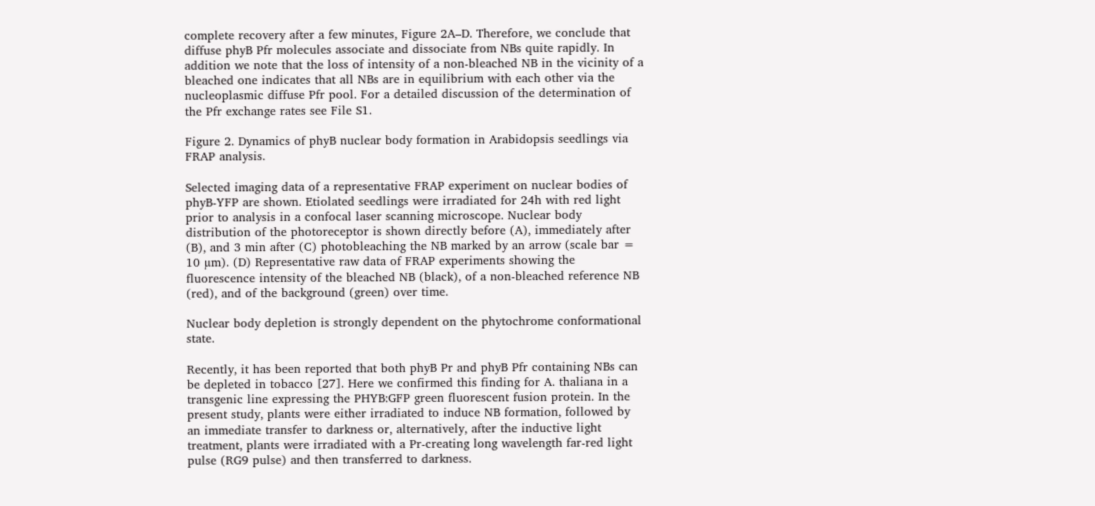complete recovery after a few minutes, Figure 2A–D. Therefore, we conclude that diffuse phyB Pfr molecules associate and dissociate from NBs quite rapidly. In addition we note that the loss of intensity of a non-bleached NB in the vicinity of a bleached one indicates that all NBs are in equilibrium with each other via the nucleoplasmic diffuse Pfr pool. For a detailed discussion of the determination of the Pfr exchange rates see File S1.

Figure 2. Dynamics of phyB nuclear body formation in Arabidopsis seedlings via FRAP analysis.

Selected imaging data of a representative FRAP experiment on nuclear bodies of phyB-YFP are shown. Etiolated seedlings were irradiated for 24h with red light prior to analysis in a confocal laser scanning microscope. Nuclear body distribution of the photoreceptor is shown directly before (A), immediately after (B), and 3 min after (C) photobleaching the NB marked by an arrow (scale bar = 10 µm). (D) Representative raw data of FRAP experiments showing the fluorescence intensity of the bleached NB (black), of a non-bleached reference NB (red), and of the background (green) over time.

Nuclear body depletion is strongly dependent on the phytochrome conformational state.

Recently, it has been reported that both phyB Pr and phyB Pfr containing NBs can be depleted in tobacco [27]. Here we confirmed this finding for A. thaliana in a transgenic line expressing the PHYB:GFP green fluorescent fusion protein. In the present study, plants were either irradiated to induce NB formation, followed by an immediate transfer to darkness or, alternatively, after the inductive light treatment, plants were irradiated with a Pr-creating long wavelength far-red light pulse (RG9 pulse) and then transferred to darkness.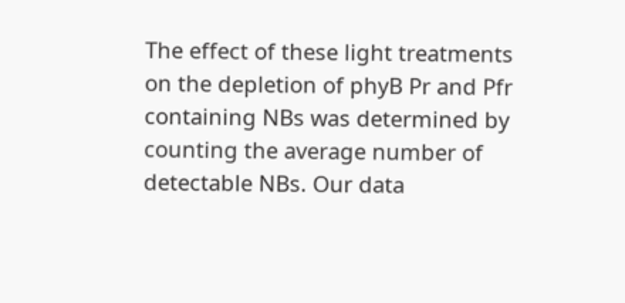The effect of these light treatments on the depletion of phyB Pr and Pfr containing NBs was determined by counting the average number of detectable NBs. Our data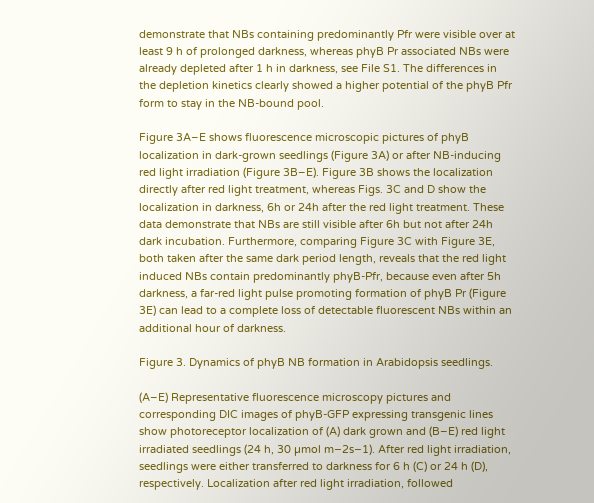demonstrate that NBs containing predominantly Pfr were visible over at least 9 h of prolonged darkness, whereas phyB Pr associated NBs were already depleted after 1 h in darkness, see File S1. The differences in the depletion kinetics clearly showed a higher potential of the phyB Pfr form to stay in the NB-bound pool.

Figure 3A–E shows fluorescence microscopic pictures of phyB localization in dark-grown seedlings (Figure 3A) or after NB-inducing red light irradiation (Figure 3B–E). Figure 3B shows the localization directly after red light treatment, whereas Figs. 3C and D show the localization in darkness, 6h or 24h after the red light treatment. These data demonstrate that NBs are still visible after 6h but not after 24h dark incubation. Furthermore, comparing Figure 3C with Figure 3E, both taken after the same dark period length, reveals that the red light induced NBs contain predominantly phyB-Pfr, because even after 5h darkness, a far-red light pulse promoting formation of phyB Pr (Figure 3E) can lead to a complete loss of detectable fluorescent NBs within an additional hour of darkness.

Figure 3. Dynamics of phyB NB formation in Arabidopsis seedlings.

(A–E) Representative fluorescence microscopy pictures and corresponding DIC images of phyB-GFP expressing transgenic lines show photoreceptor localization of (A) dark grown and (B–E) red light irradiated seedlings (24 h, 30 µmol m−2s−1). After red light irradiation, seedlings were either transferred to darkness for 6 h (C) or 24 h (D), respectively. Localization after red light irradiation, followed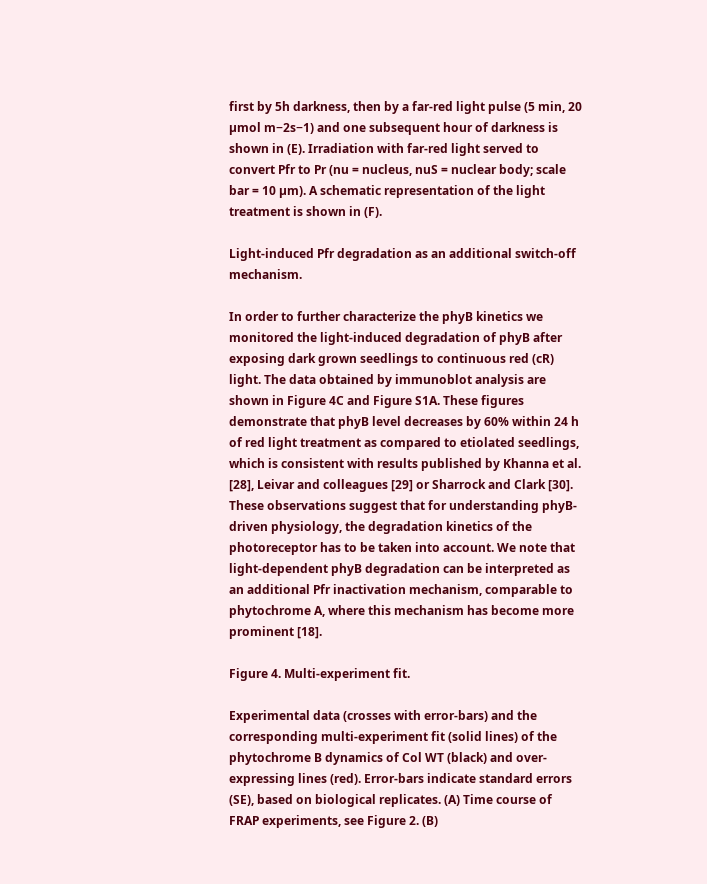first by 5h darkness, then by a far-red light pulse (5 min, 20 µmol m−2s−1) and one subsequent hour of darkness is shown in (E). Irradiation with far-red light served to convert Pfr to Pr (nu = nucleus, nuS = nuclear body; scale bar = 10 µm). A schematic representation of the light treatment is shown in (F).

Light-induced Pfr degradation as an additional switch-off mechanism.

In order to further characterize the phyB kinetics we monitored the light-induced degradation of phyB after exposing dark grown seedlings to continuous red (cR) light. The data obtained by immunoblot analysis are shown in Figure 4C and Figure S1A. These figures demonstrate that phyB level decreases by 60% within 24 h of red light treatment as compared to etiolated seedlings, which is consistent with results published by Khanna et al. [28], Leivar and colleagues [29] or Sharrock and Clark [30]. These observations suggest that for understanding phyB-driven physiology, the degradation kinetics of the photoreceptor has to be taken into account. We note that light-dependent phyB degradation can be interpreted as an additional Pfr inactivation mechanism, comparable to phytochrome A, where this mechanism has become more prominent [18].

Figure 4. Multi-experiment fit.

Experimental data (crosses with error-bars) and the corresponding multi-experiment fit (solid lines) of the phytochrome B dynamics of Col WT (black) and over-expressing lines (red). Error-bars indicate standard errors (SE), based on biological replicates. (A) Time course of FRAP experiments, see Figure 2. (B)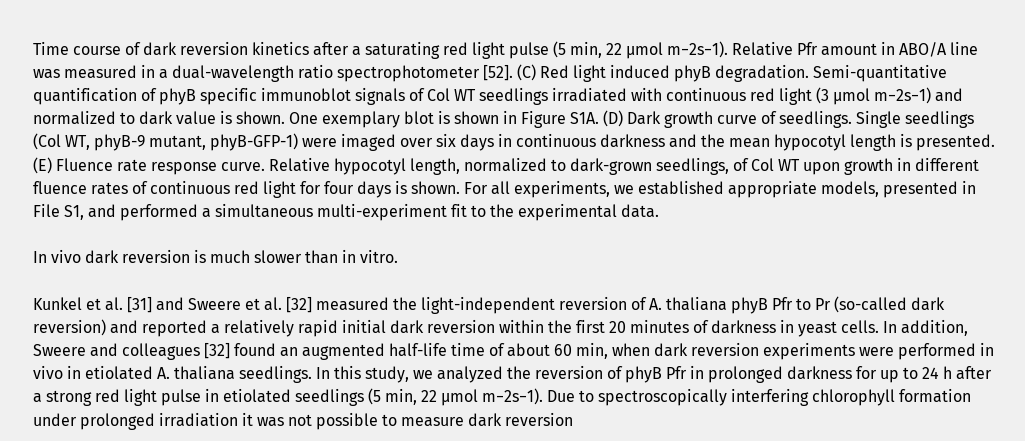Time course of dark reversion kinetics after a saturating red light pulse (5 min, 22 µmol m−2s−1). Relative Pfr amount in ABO/A line was measured in a dual-wavelength ratio spectrophotometer [52]. (C) Red light induced phyB degradation. Semi-quantitative quantification of phyB specific immunoblot signals of Col WT seedlings irradiated with continuous red light (3 µmol m−2s−1) and normalized to dark value is shown. One exemplary blot is shown in Figure S1A. (D) Dark growth curve of seedlings. Single seedlings (Col WT, phyB-9 mutant, phyB-GFP-1) were imaged over six days in continuous darkness and the mean hypocotyl length is presented. (E) Fluence rate response curve. Relative hypocotyl length, normalized to dark-grown seedlings, of Col WT upon growth in different fluence rates of continuous red light for four days is shown. For all experiments, we established appropriate models, presented in File S1, and performed a simultaneous multi-experiment fit to the experimental data.

In vivo dark reversion is much slower than in vitro.

Kunkel et al. [31] and Sweere et al. [32] measured the light-independent reversion of A. thaliana phyB Pfr to Pr (so-called dark reversion) and reported a relatively rapid initial dark reversion within the first 20 minutes of darkness in yeast cells. In addition, Sweere and colleagues [32] found an augmented half-life time of about 60 min, when dark reversion experiments were performed in vivo in etiolated A. thaliana seedlings. In this study, we analyzed the reversion of phyB Pfr in prolonged darkness for up to 24 h after a strong red light pulse in etiolated seedlings (5 min, 22 µmol m−2s−1). Due to spectroscopically interfering chlorophyll formation under prolonged irradiation it was not possible to measure dark reversion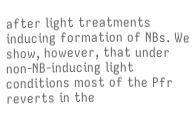after light treatments inducing formation of NBs. We show, however, that under non-NB-inducing light conditions most of the Pfr reverts in the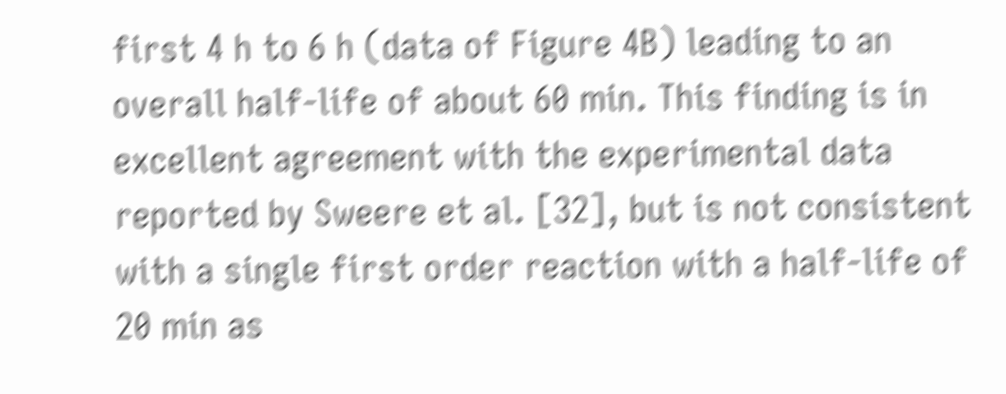first 4 h to 6 h (data of Figure 4B) leading to an overall half-life of about 60 min. This finding is in excellent agreement with the experimental data reported by Sweere et al. [32], but is not consistent with a single first order reaction with a half-life of 20 min as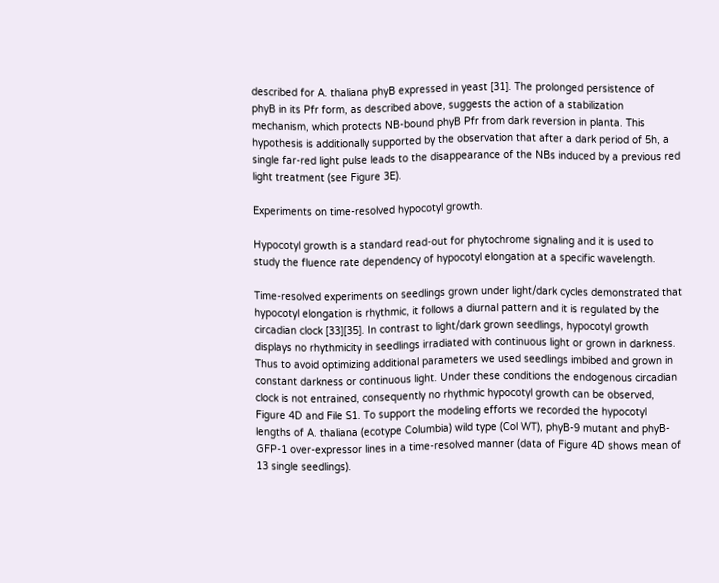described for A. thaliana phyB expressed in yeast [31]. The prolonged persistence of phyB in its Pfr form, as described above, suggests the action of a stabilization mechanism, which protects NB-bound phyB Pfr from dark reversion in planta. This hypothesis is additionally supported by the observation that after a dark period of 5h, a single far-red light pulse leads to the disappearance of the NBs induced by a previous red light treatment (see Figure 3E).

Experiments on time-resolved hypocotyl growth.

Hypocotyl growth is a standard read-out for phytochrome signaling and it is used to study the fluence rate dependency of hypocotyl elongation at a specific wavelength.

Time-resolved experiments on seedlings grown under light/dark cycles demonstrated that hypocotyl elongation is rhythmic, it follows a diurnal pattern and it is regulated by the circadian clock [33][35]. In contrast to light/dark grown seedlings, hypocotyl growth displays no rhythmicity in seedlings irradiated with continuous light or grown in darkness. Thus to avoid optimizing additional parameters we used seedlings imbibed and grown in constant darkness or continuous light. Under these conditions the endogenous circadian clock is not entrained, consequently no rhythmic hypocotyl growth can be observed, Figure 4D and File S1. To support the modeling efforts we recorded the hypocotyl lengths of A. thaliana (ecotype Columbia) wild type (Col WT), phyB-9 mutant and phyB-GFP-1 over-expressor lines in a time-resolved manner (data of Figure 4D shows mean of 13 single seedlings).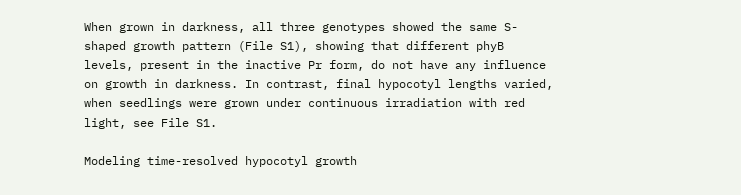When grown in darkness, all three genotypes showed the same S-shaped growth pattern (File S1), showing that different phyB levels, present in the inactive Pr form, do not have any influence on growth in darkness. In contrast, final hypocotyl lengths varied, when seedlings were grown under continuous irradiation with red light, see File S1.

Modeling time-resolved hypocotyl growth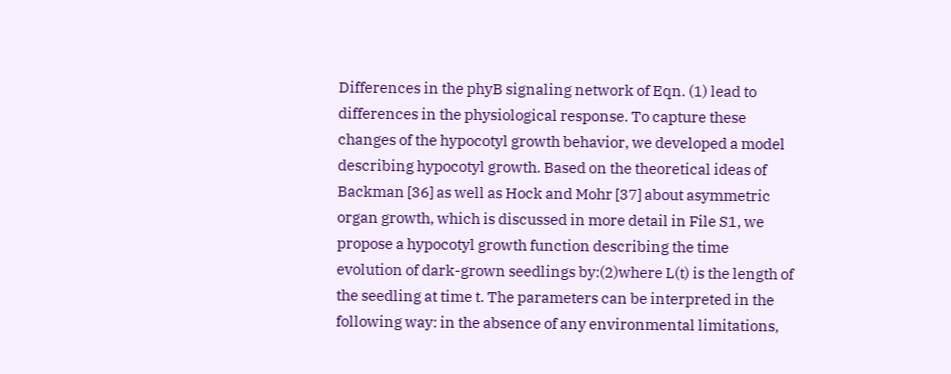Differences in the phyB signaling network of Eqn. (1) lead to differences in the physiological response. To capture these changes of the hypocotyl growth behavior, we developed a model describing hypocotyl growth. Based on the theoretical ideas of Backman [36] as well as Hock and Mohr [37] about asymmetric organ growth, which is discussed in more detail in File S1, we propose a hypocotyl growth function describing the time evolution of dark-grown seedlings by:(2)where L(t) is the length of the seedling at time t. The parameters can be interpreted in the following way: in the absence of any environmental limitations,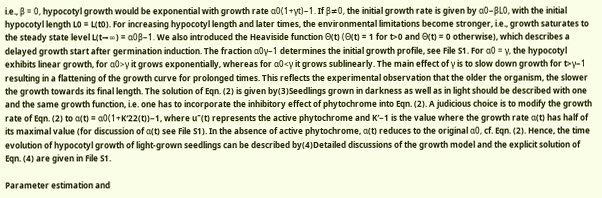i.e., β = 0, hypocotyl growth would be exponential with growth rate α0(1+γt)−1. If β≠0, the initial growth rate is given by α0−βL0, with the initial hypocotyl length L0 = L(t0). For increasing hypocotyl length and later times, the environmental limitations become stronger, i.e., growth saturates to the steady state level L(t→∞) = α0β−1. We also introduced the Heaviside function Θ(t) (Θ(t) = 1 for t>0 and Θ(t) = 0 otherwise), which describes a delayed growth start after germination induction. The fraction α0γ−1 determines the initial growth profile, see File S1. For α0 = γ, the hypocotyl exhibits linear growth, for α0>γ it grows exponentially, whereas for α0<γ it grows sublinearly. The main effect of γ is to slow down growth for t>γ−1 resulting in a flattening of the growth curve for prolonged times. This reflects the experimental observation that the older the organism, the slower the growth towards its final length. The solution of Eqn. (2) is given by(3)Seedlings grown in darkness as well as in light should be described with one and the same growth function, i.e. one has to incorporate the inhibitory effect of phytochrome into Eqn. (2). A judicious choice is to modify the growth rate of Eqn. (2) to α(t) = α0(1+K′22(t))−1, where u˜(t) represents the active phytochrome and K′−1 is the value where the growth rate α(t) has half of its maximal value (for discussion of α(t) see File S1). In the absence of active phytochrome, α(t) reduces to the original α0, cf. Eqn. (2). Hence, the time evolution of hypocotyl growth of light-grown seedlings can be described by(4)Detailed discussions of the growth model and the explicit solution of Eqn. (4) are given in File S1.

Parameter estimation and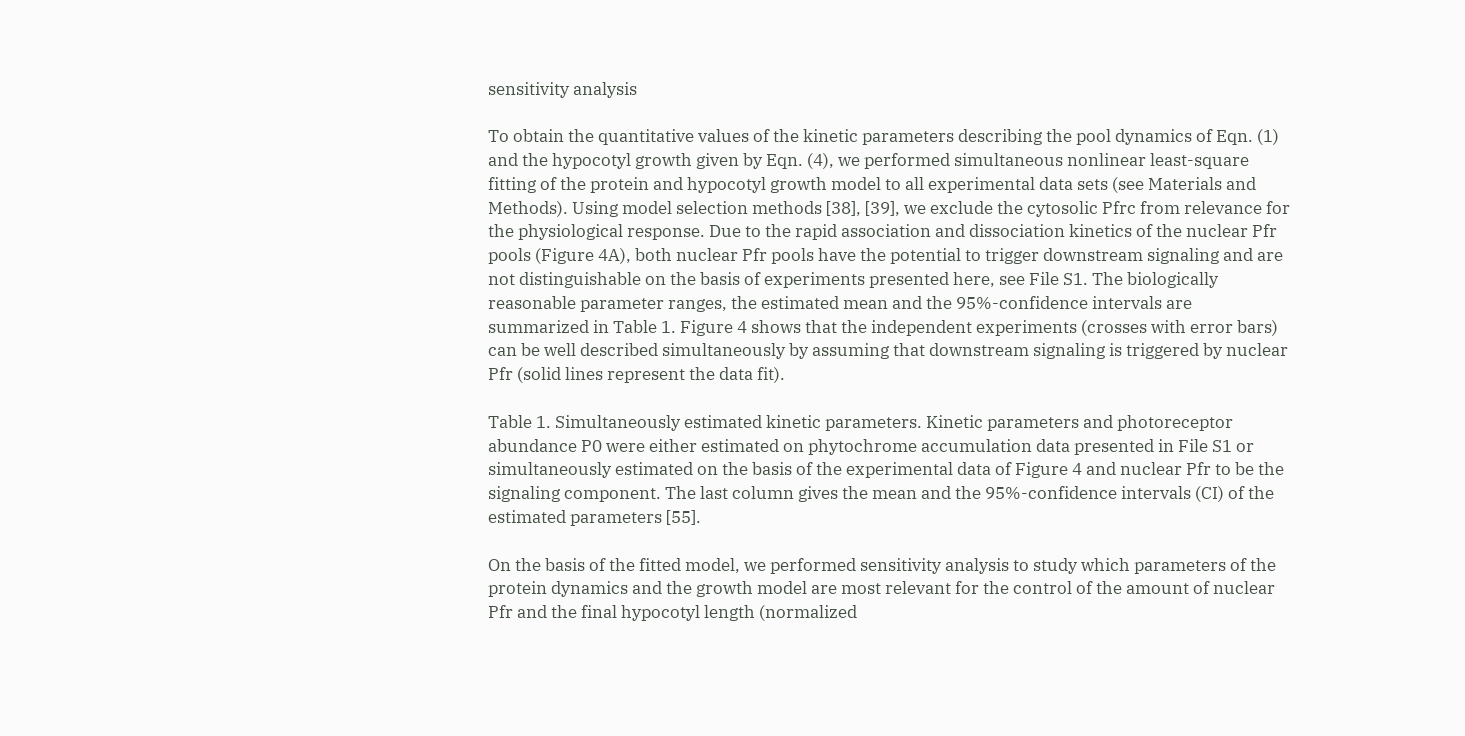sensitivity analysis

To obtain the quantitative values of the kinetic parameters describing the pool dynamics of Eqn. (1) and the hypocotyl growth given by Eqn. (4), we performed simultaneous nonlinear least-square fitting of the protein and hypocotyl growth model to all experimental data sets (see Materials and Methods). Using model selection methods [38], [39], we exclude the cytosolic Pfrc from relevance for the physiological response. Due to the rapid association and dissociation kinetics of the nuclear Pfr pools (Figure 4A), both nuclear Pfr pools have the potential to trigger downstream signaling and are not distinguishable on the basis of experiments presented here, see File S1. The biologically reasonable parameter ranges, the estimated mean and the 95%-confidence intervals are summarized in Table 1. Figure 4 shows that the independent experiments (crosses with error bars) can be well described simultaneously by assuming that downstream signaling is triggered by nuclear Pfr (solid lines represent the data fit).

Table 1. Simultaneously estimated kinetic parameters. Kinetic parameters and photoreceptor abundance P0 were either estimated on phytochrome accumulation data presented in File S1 or simultaneously estimated on the basis of the experimental data of Figure 4 and nuclear Pfr to be the signaling component. The last column gives the mean and the 95%-confidence intervals (CI) of the estimated parameters [55].

On the basis of the fitted model, we performed sensitivity analysis to study which parameters of the protein dynamics and the growth model are most relevant for the control of the amount of nuclear Pfr and the final hypocotyl length (normalized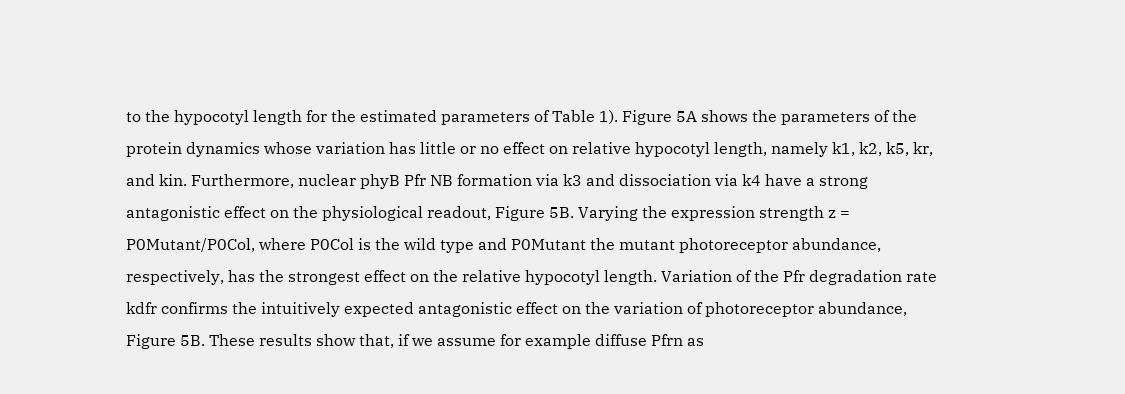to the hypocotyl length for the estimated parameters of Table 1). Figure 5A shows the parameters of the protein dynamics whose variation has little or no effect on relative hypocotyl length, namely k1, k2, k5, kr, and kin. Furthermore, nuclear phyB Pfr NB formation via k3 and dissociation via k4 have a strong antagonistic effect on the physiological readout, Figure 5B. Varying the expression strength z = P0Mutant/P0Col, where P0Col is the wild type and P0Mutant the mutant photoreceptor abundance, respectively, has the strongest effect on the relative hypocotyl length. Variation of the Pfr degradation rate kdfr confirms the intuitively expected antagonistic effect on the variation of photoreceptor abundance, Figure 5B. These results show that, if we assume for example diffuse Pfrn as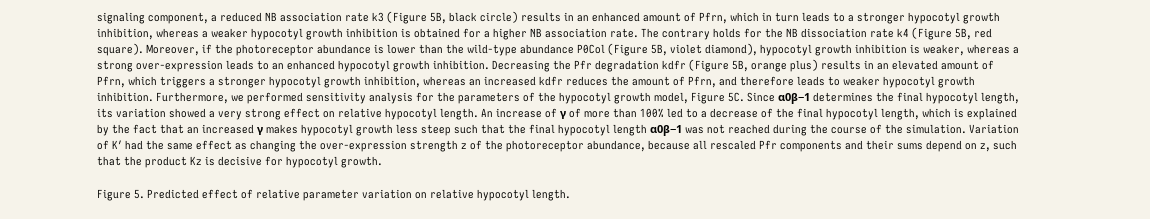signaling component, a reduced NB association rate k3 (Figure 5B, black circle) results in an enhanced amount of Pfrn, which in turn leads to a stronger hypocotyl growth inhibition, whereas a weaker hypocotyl growth inhibition is obtained for a higher NB association rate. The contrary holds for the NB dissociation rate k4 (Figure 5B, red square). Moreover, if the photoreceptor abundance is lower than the wild-type abundance P0Col (Figure 5B, violet diamond), hypocotyl growth inhibition is weaker, whereas a strong over-expression leads to an enhanced hypocotyl growth inhibition. Decreasing the Pfr degradation kdfr (Figure 5B, orange plus) results in an elevated amount of Pfrn, which triggers a stronger hypocotyl growth inhibition, whereas an increased kdfr reduces the amount of Pfrn, and therefore leads to weaker hypocotyl growth inhibition. Furthermore, we performed sensitivity analysis for the parameters of the hypocotyl growth model, Figure 5C. Since α0β−1 determines the final hypocotyl length, its variation showed a very strong effect on relative hypocotyl length. An increase of γ of more than 100% led to a decrease of the final hypocotyl length, which is explained by the fact that an increased γ makes hypocotyl growth less steep such that the final hypocotyl length α0β−1 was not reached during the course of the simulation. Variation of K′ had the same effect as changing the over-expression strength z of the photoreceptor abundance, because all rescaled Pfr components and their sums depend on z, such that the product Kz is decisive for hypocotyl growth.

Figure 5. Predicted effect of relative parameter variation on relative hypocotyl length.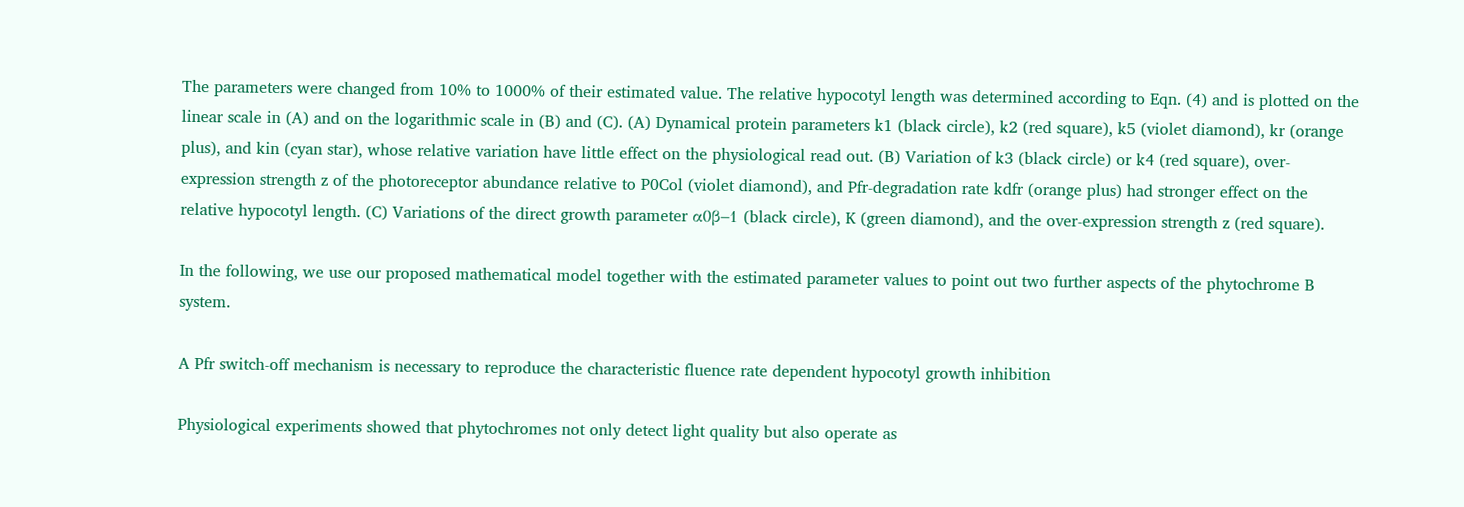The parameters were changed from 10% to 1000% of their estimated value. The relative hypocotyl length was determined according to Eqn. (4) and is plotted on the linear scale in (A) and on the logarithmic scale in (B) and (C). (A) Dynamical protein parameters k1 (black circle), k2 (red square), k5 (violet diamond), kr (orange plus), and kin (cyan star), whose relative variation have little effect on the physiological read out. (B) Variation of k3 (black circle) or k4 (red square), over-expression strength z of the photoreceptor abundance relative to P0Col (violet diamond), and Pfr-degradation rate kdfr (orange plus) had stronger effect on the relative hypocotyl length. (C) Variations of the direct growth parameter α0β−1 (black circle), K (green diamond), and the over-expression strength z (red square).

In the following, we use our proposed mathematical model together with the estimated parameter values to point out two further aspects of the phytochrome B system.

A Pfr switch-off mechanism is necessary to reproduce the characteristic fluence rate dependent hypocotyl growth inhibition

Physiological experiments showed that phytochromes not only detect light quality but also operate as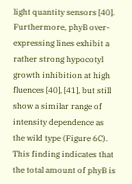light quantity sensors [40]. Furthermore, phyB over-expressing lines exhibit a rather strong hypocotyl growth inhibition at high fluences [40], [41], but still show a similar range of intensity dependence as the wild type (Figure 6C). This finding indicates that the total amount of phyB is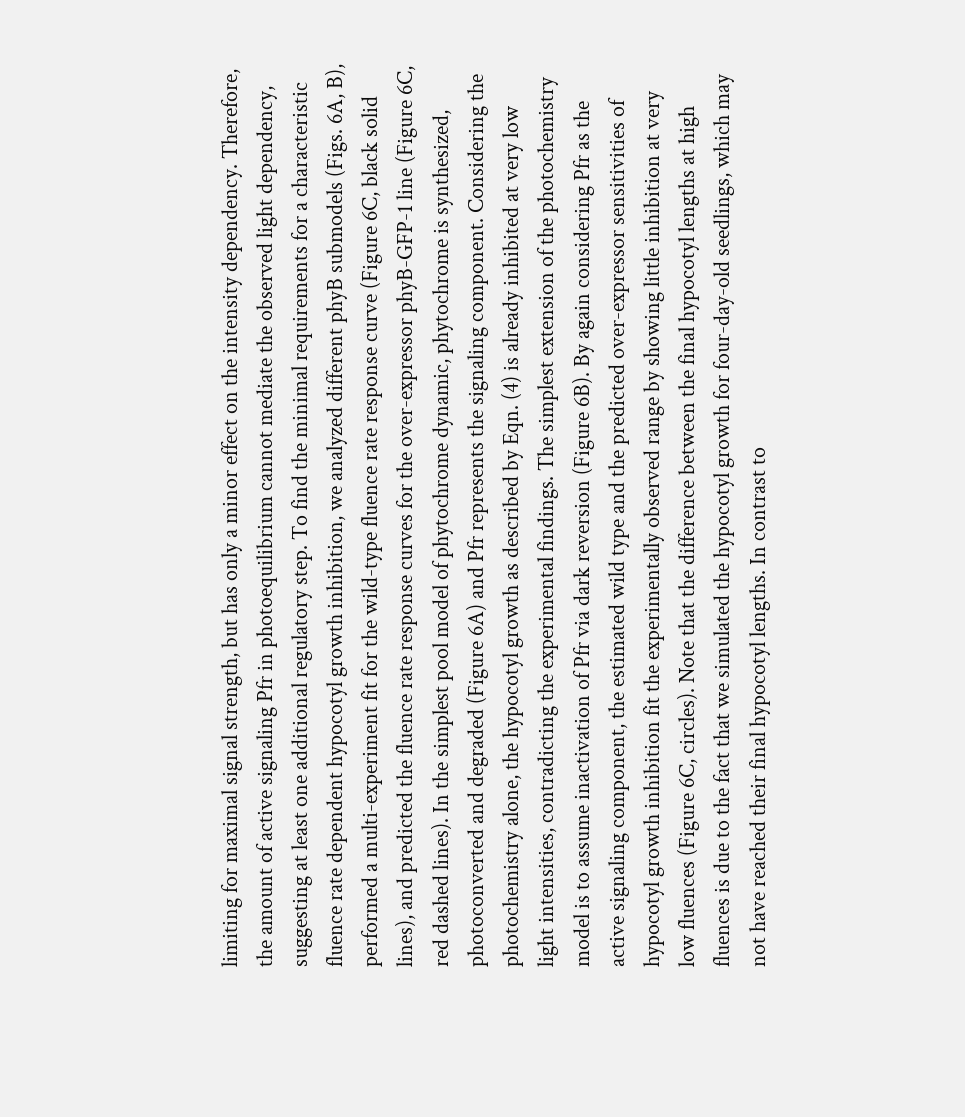limiting for maximal signal strength, but has only a minor effect on the intensity dependency. Therefore, the amount of active signaling Pfr in photoequilibrium cannot mediate the observed light dependency, suggesting at least one additional regulatory step. To find the minimal requirements for a characteristic fluence rate dependent hypocotyl growth inhibition, we analyzed different phyB submodels (Figs. 6A, B), performed a multi-experiment fit for the wild-type fluence rate response curve (Figure 6C, black solid lines), and predicted the fluence rate response curves for the over-expressor phyB-GFP-1 line (Figure 6C, red dashed lines). In the simplest pool model of phytochrome dynamic, phytochrome is synthesized, photoconverted and degraded (Figure 6A) and Pfr represents the signaling component. Considering the photochemistry alone, the hypocotyl growth as described by Eqn. (4) is already inhibited at very low light intensities, contradicting the experimental findings. The simplest extension of the photochemistry model is to assume inactivation of Pfr via dark reversion (Figure 6B). By again considering Pfr as the active signaling component, the estimated wild type and the predicted over-expressor sensitivities of hypocotyl growth inhibition fit the experimentally observed range by showing little inhibition at very low fluences (Figure 6C, circles). Note that the difference between the final hypocotyl lengths at high fluences is due to the fact that we simulated the hypocotyl growth for four-day-old seedlings, which may not have reached their final hypocotyl lengths. In contrast to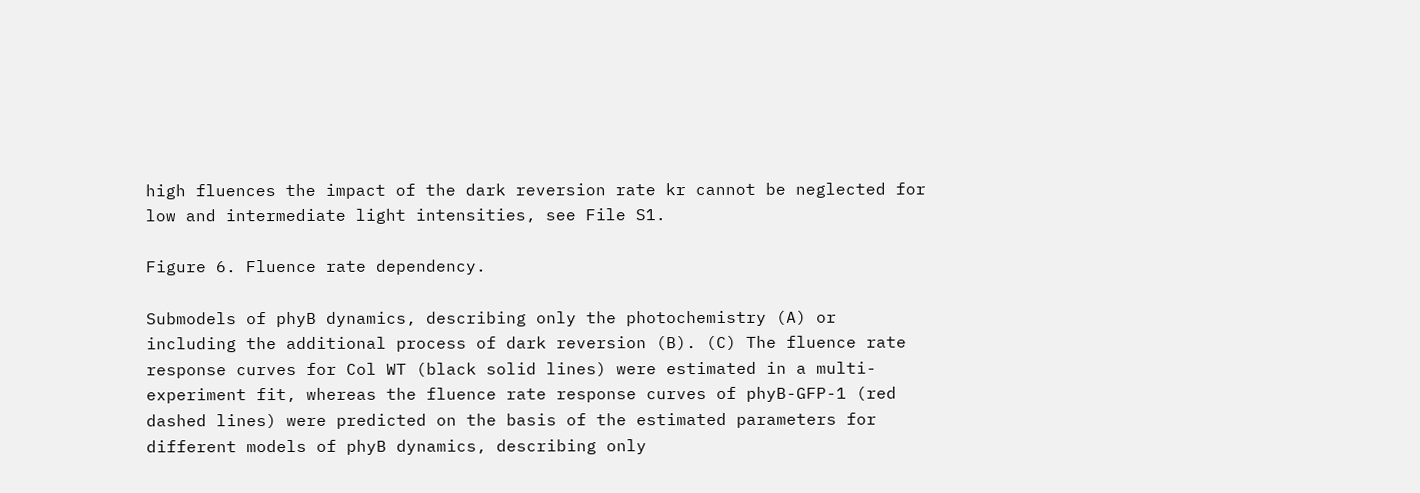high fluences the impact of the dark reversion rate kr cannot be neglected for low and intermediate light intensities, see File S1.

Figure 6. Fluence rate dependency.

Submodels of phyB dynamics, describing only the photochemistry (A) or including the additional process of dark reversion (B). (C) The fluence rate response curves for Col WT (black solid lines) were estimated in a multi-experiment fit, whereas the fluence rate response curves of phyB-GFP-1 (red dashed lines) were predicted on the basis of the estimated parameters for different models of phyB dynamics, describing only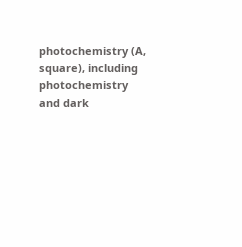photochemistry (A, square), including photochemistry and dark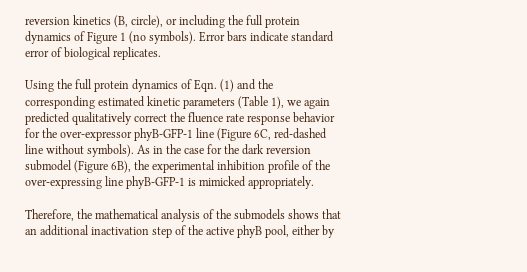reversion kinetics (B, circle), or including the full protein dynamics of Figure 1 (no symbols). Error bars indicate standard error of biological replicates.

Using the full protein dynamics of Eqn. (1) and the corresponding estimated kinetic parameters (Table 1), we again predicted qualitatively correct the fluence rate response behavior for the over-expressor phyB-GFP-1 line (Figure 6C, red-dashed line without symbols). As in the case for the dark reversion submodel (Figure 6B), the experimental inhibition profile of the over-expressing line phyB-GFP-1 is mimicked appropriately.

Therefore, the mathematical analysis of the submodels shows that an additional inactivation step of the active phyB pool, either by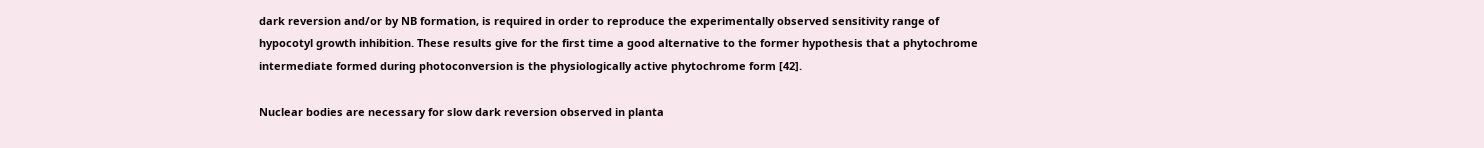dark reversion and/or by NB formation, is required in order to reproduce the experimentally observed sensitivity range of hypocotyl growth inhibition. These results give for the first time a good alternative to the former hypothesis that a phytochrome intermediate formed during photoconversion is the physiologically active phytochrome form [42].

Nuclear bodies are necessary for slow dark reversion observed in planta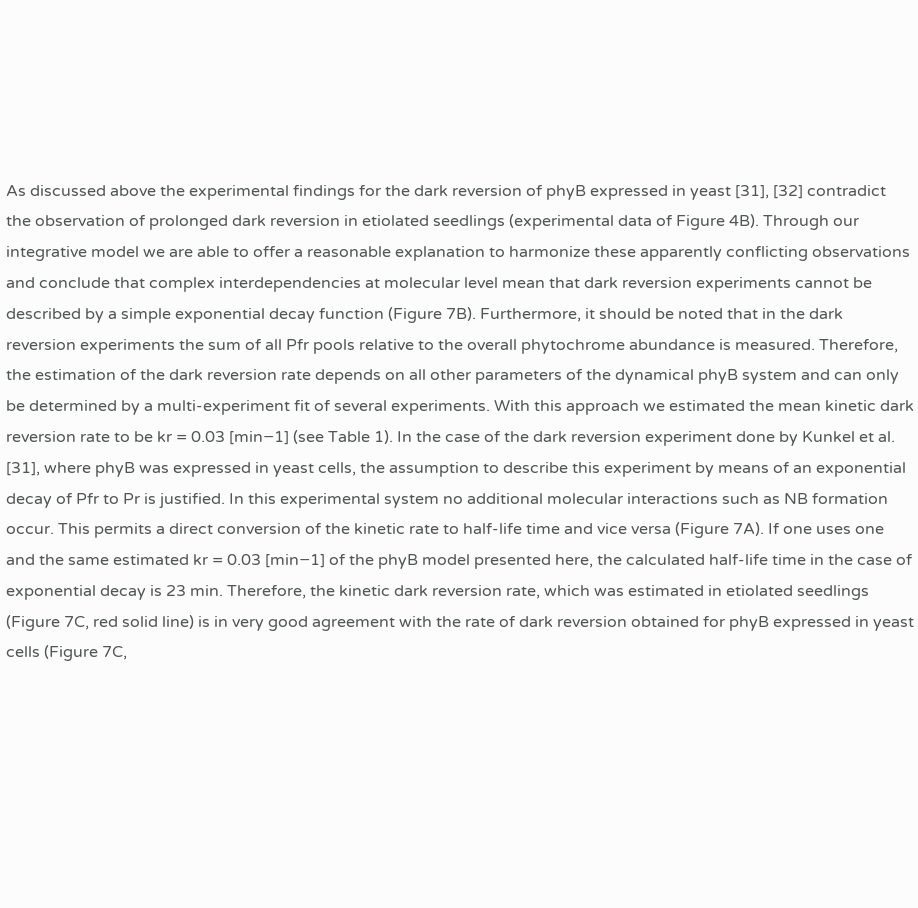As discussed above the experimental findings for the dark reversion of phyB expressed in yeast [31], [32] contradict the observation of prolonged dark reversion in etiolated seedlings (experimental data of Figure 4B). Through our integrative model we are able to offer a reasonable explanation to harmonize these apparently conflicting observations and conclude that complex interdependencies at molecular level mean that dark reversion experiments cannot be described by a simple exponential decay function (Figure 7B). Furthermore, it should be noted that in the dark reversion experiments the sum of all Pfr pools relative to the overall phytochrome abundance is measured. Therefore, the estimation of the dark reversion rate depends on all other parameters of the dynamical phyB system and can only be determined by a multi-experiment fit of several experiments. With this approach we estimated the mean kinetic dark reversion rate to be kr = 0.03 [min−1] (see Table 1). In the case of the dark reversion experiment done by Kunkel et al. [31], where phyB was expressed in yeast cells, the assumption to describe this experiment by means of an exponential decay of Pfr to Pr is justified. In this experimental system no additional molecular interactions such as NB formation occur. This permits a direct conversion of the kinetic rate to half-life time and vice versa (Figure 7A). If one uses one and the same estimated kr = 0.03 [min−1] of the phyB model presented here, the calculated half-life time in the case of exponential decay is 23 min. Therefore, the kinetic dark reversion rate, which was estimated in etiolated seedlings (Figure 7C, red solid line) is in very good agreement with the rate of dark reversion obtained for phyB expressed in yeast cells (Figure 7C,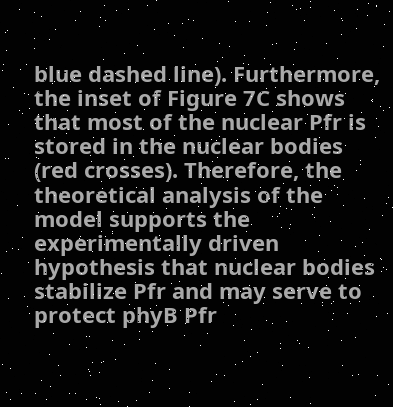blue dashed line). Furthermore, the inset of Figure 7C shows that most of the nuclear Pfr is stored in the nuclear bodies (red crosses). Therefore, the theoretical analysis of the model supports the experimentally driven hypothesis that nuclear bodies stabilize Pfr and may serve to protect phyB Pfr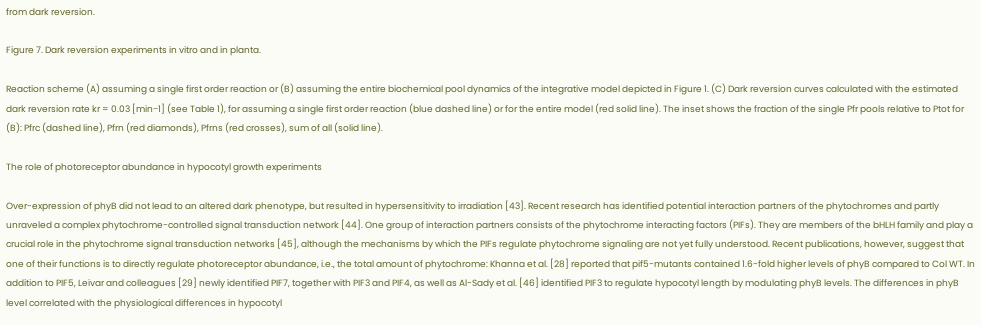from dark reversion.

Figure 7. Dark reversion experiments in vitro and in planta.

Reaction scheme (A) assuming a single first order reaction or (B) assuming the entire biochemical pool dynamics of the integrative model depicted in Figure 1. (C) Dark reversion curves calculated with the estimated dark reversion rate kr = 0.03 [min−1] (see Table 1), for assuming a single first order reaction (blue dashed line) or for the entire model (red solid line). The inset shows the fraction of the single Pfr pools relative to Ptot for (B): Pfrc (dashed line), Pfrn (red diamonds), Pfrns (red crosses), sum of all (solid line).

The role of photoreceptor abundance in hypocotyl growth experiments

Over-expression of phyB did not lead to an altered dark phenotype, but resulted in hypersensitivity to irradiation [43]. Recent research has identified potential interaction partners of the phytochromes and partly unraveled a complex phytochrome-controlled signal transduction network [44]. One group of interaction partners consists of the phytochrome interacting factors (PIFs). They are members of the bHLH family and play a crucial role in the phytochrome signal transduction networks [45], although the mechanisms by which the PIFs regulate phytochrome signaling are not yet fully understood. Recent publications, however, suggest that one of their functions is to directly regulate photoreceptor abundance, i.e., the total amount of phytochrome: Khanna et al. [28] reported that pif5-mutants contained 1.6-fold higher levels of phyB compared to Col WT. In addition to PIF5, Leivar and colleagues [29] newly identified PIF7, together with PIF3 and PIF4, as well as Al-Sady et al. [46] identified PIF3 to regulate hypocotyl length by modulating phyB levels. The differences in phyB level correlated with the physiological differences in hypocotyl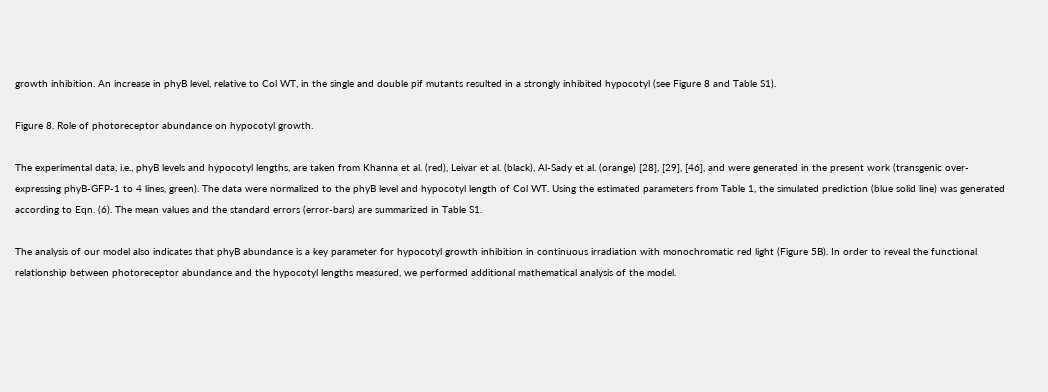growth inhibition. An increase in phyB level, relative to Col WT, in the single and double pif mutants resulted in a strongly inhibited hypocotyl (see Figure 8 and Table S1).

Figure 8. Role of photoreceptor abundance on hypocotyl growth.

The experimental data, i.e., phyB levels and hypocotyl lengths, are taken from Khanna et al. (red), Leivar et al. (black), Al-Sady et al. (orange) [28], [29], [46], and were generated in the present work (transgenic over-expressing phyB-GFP-1 to 4 lines, green). The data were normalized to the phyB level and hypocotyl length of Col WT. Using the estimated parameters from Table 1, the simulated prediction (blue solid line) was generated according to Eqn. (6). The mean values and the standard errors (error-bars) are summarized in Table S1.

The analysis of our model also indicates that phyB abundance is a key parameter for hypocotyl growth inhibition in continuous irradiation with monochromatic red light (Figure 5B). In order to reveal the functional relationship between photoreceptor abundance and the hypocotyl lengths measured, we performed additional mathematical analysis of the model.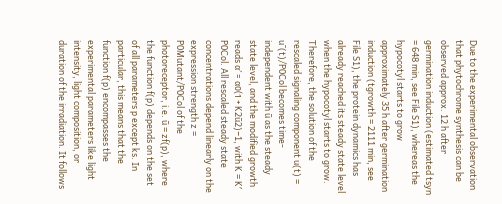Due to the experimental observation that phytochrome synthesis can be observed approx. 12 h after germination induction (estimated tsyn = 648 min, see File S1), whereas the hypocotyl starts to grow approximately 35 h after germination induction (tgrowth = 2111 min, see File S1), the protein dynamics has already reached its steady state level when the hypocotyl starts to grow. Therefore, the solution of the rescaled signaling component u(t) = u˜(t)/P0Col becomes time-independent with ū as the steady state level, and the modified growth reads α′ = α0(1 + K2ū2)−1, with K = K′ P0Col. All rescaled steady state concentrations depend linearly on the expression strength z = P0Mutant/P0Col of the photoreceptor, i.e. ū = zf(p), where the function f(p) depends on the set of all parameters p except ks. In particular, this means that the function f(p) encompasses the experimental parameters like light intensity, light composition, or duration of the irradiation. It follows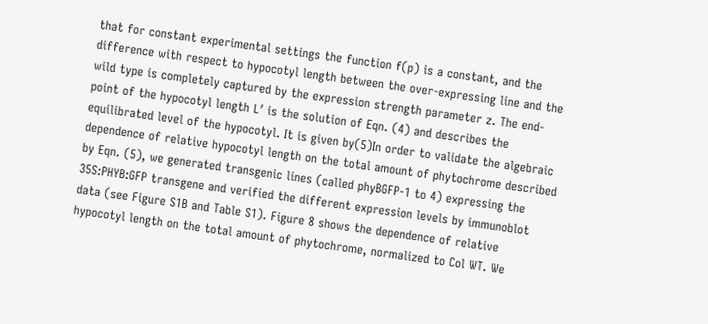that for constant experimental settings the function f(p) is a constant, and the difference with respect to hypocotyl length between the over-expressing line and the wild type is completely captured by the expression strength parameter z. The end-point of the hypocotyl length L′ is the solution of Eqn. (4) and describes the equilibrated level of the hypocotyl. It is given by(5)In order to validate the algebraic dependence of relative hypocotyl length on the total amount of phytochrome described by Eqn. (5), we generated transgenic lines (called phyBGFP-1 to 4) expressing the 35S:PHYB:GFP transgene and verified the different expression levels by immunoblot data (see Figure S1B and Table S1). Figure 8 shows the dependence of relative hypocotyl length on the total amount of phytochrome, normalized to Col WT. We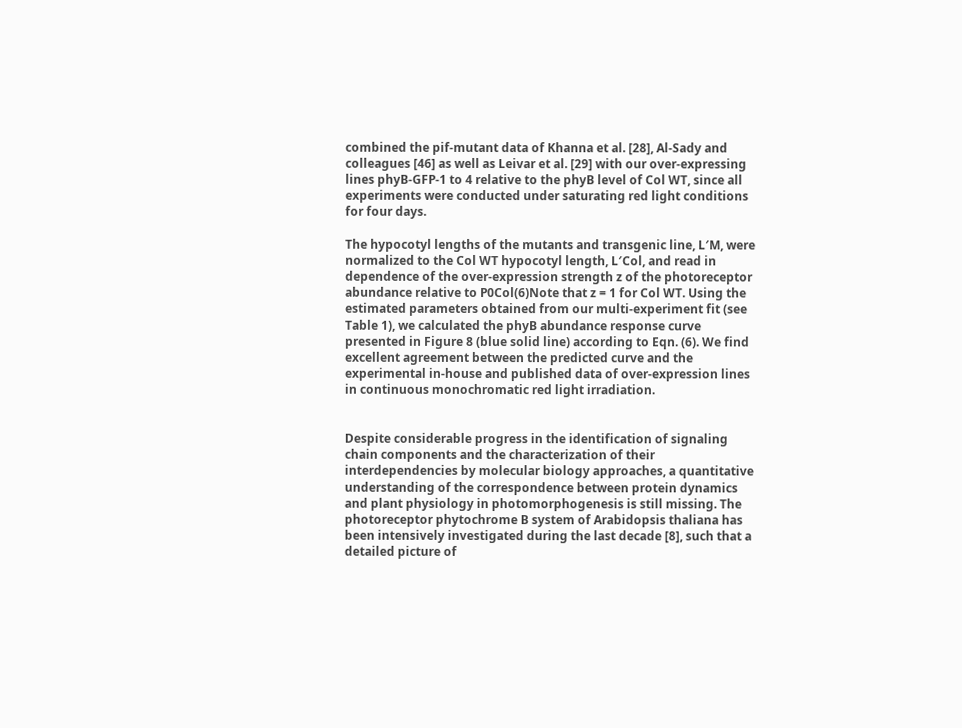combined the pif-mutant data of Khanna et al. [28], Al-Sady and colleagues [46] as well as Leivar et al. [29] with our over-expressing lines phyB-GFP-1 to 4 relative to the phyB level of Col WT, since all experiments were conducted under saturating red light conditions for four days.

The hypocotyl lengths of the mutants and transgenic line, L′M, were normalized to the Col WT hypocotyl length, L′Col, and read in dependence of the over-expression strength z of the photoreceptor abundance relative to P0Col(6)Note that z = 1 for Col WT. Using the estimated parameters obtained from our multi-experiment fit (see Table 1), we calculated the phyB abundance response curve presented in Figure 8 (blue solid line) according to Eqn. (6). We find excellent agreement between the predicted curve and the experimental in-house and published data of over-expression lines in continuous monochromatic red light irradiation.


Despite considerable progress in the identification of signaling chain components and the characterization of their interdependencies by molecular biology approaches, a quantitative understanding of the correspondence between protein dynamics and plant physiology in photomorphogenesis is still missing. The photoreceptor phytochrome B system of Arabidopsis thaliana has been intensively investigated during the last decade [8], such that a detailed picture of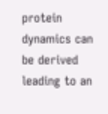protein dynamics can be derived leading to an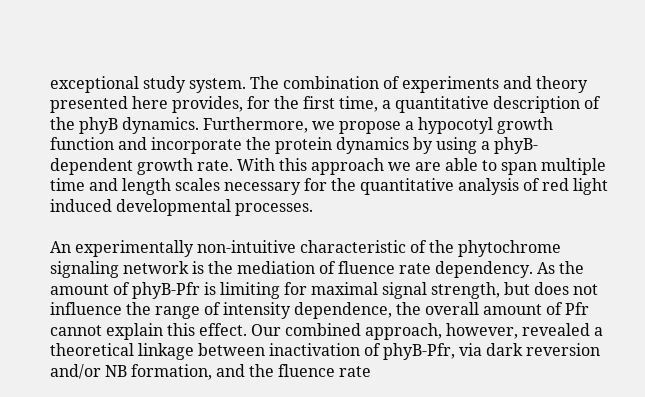exceptional study system. The combination of experiments and theory presented here provides, for the first time, a quantitative description of the phyB dynamics. Furthermore, we propose a hypocotyl growth function and incorporate the protein dynamics by using a phyB-dependent growth rate. With this approach we are able to span multiple time and length scales necessary for the quantitative analysis of red light induced developmental processes.

An experimentally non-intuitive characteristic of the phytochrome signaling network is the mediation of fluence rate dependency. As the amount of phyB-Pfr is limiting for maximal signal strength, but does not influence the range of intensity dependence, the overall amount of Pfr cannot explain this effect. Our combined approach, however, revealed a theoretical linkage between inactivation of phyB-Pfr, via dark reversion and/or NB formation, and the fluence rate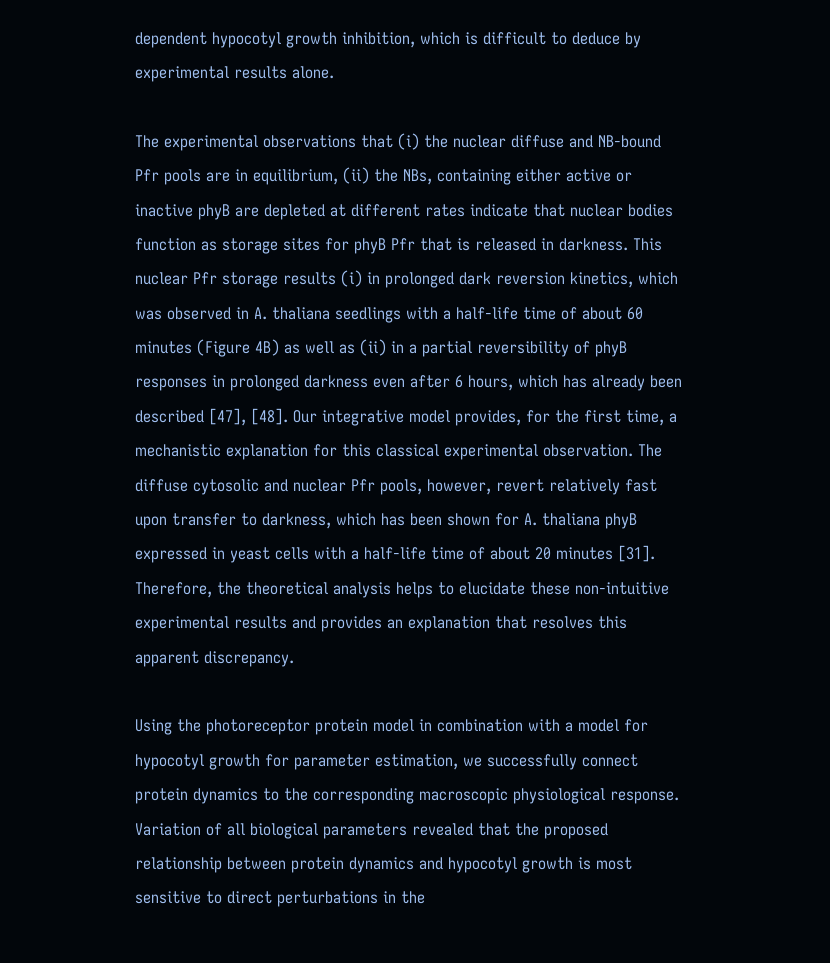dependent hypocotyl growth inhibition, which is difficult to deduce by experimental results alone.

The experimental observations that (i) the nuclear diffuse and NB-bound Pfr pools are in equilibrium, (ii) the NBs, containing either active or inactive phyB are depleted at different rates indicate that nuclear bodies function as storage sites for phyB Pfr that is released in darkness. This nuclear Pfr storage results (i) in prolonged dark reversion kinetics, which was observed in A. thaliana seedlings with a half-life time of about 60 minutes (Figure 4B) as well as (ii) in a partial reversibility of phyB responses in prolonged darkness even after 6 hours, which has already been described [47], [48]. Our integrative model provides, for the first time, a mechanistic explanation for this classical experimental observation. The diffuse cytosolic and nuclear Pfr pools, however, revert relatively fast upon transfer to darkness, which has been shown for A. thaliana phyB expressed in yeast cells with a half-life time of about 20 minutes [31]. Therefore, the theoretical analysis helps to elucidate these non-intuitive experimental results and provides an explanation that resolves this apparent discrepancy.

Using the photoreceptor protein model in combination with a model for hypocotyl growth for parameter estimation, we successfully connect protein dynamics to the corresponding macroscopic physiological response. Variation of all biological parameters revealed that the proposed relationship between protein dynamics and hypocotyl growth is most sensitive to direct perturbations in the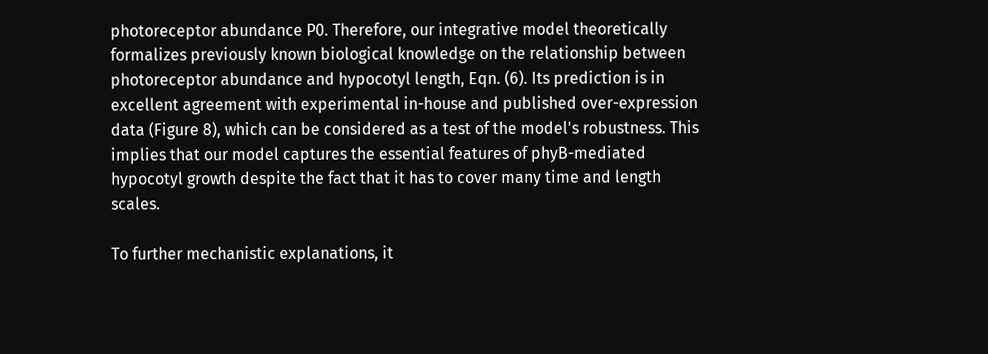photoreceptor abundance P0. Therefore, our integrative model theoretically formalizes previously known biological knowledge on the relationship between photoreceptor abundance and hypocotyl length, Eqn. (6). Its prediction is in excellent agreement with experimental in-house and published over-expression data (Figure 8), which can be considered as a test of the model's robustness. This implies that our model captures the essential features of phyB-mediated hypocotyl growth despite the fact that it has to cover many time and length scales.

To further mechanistic explanations, it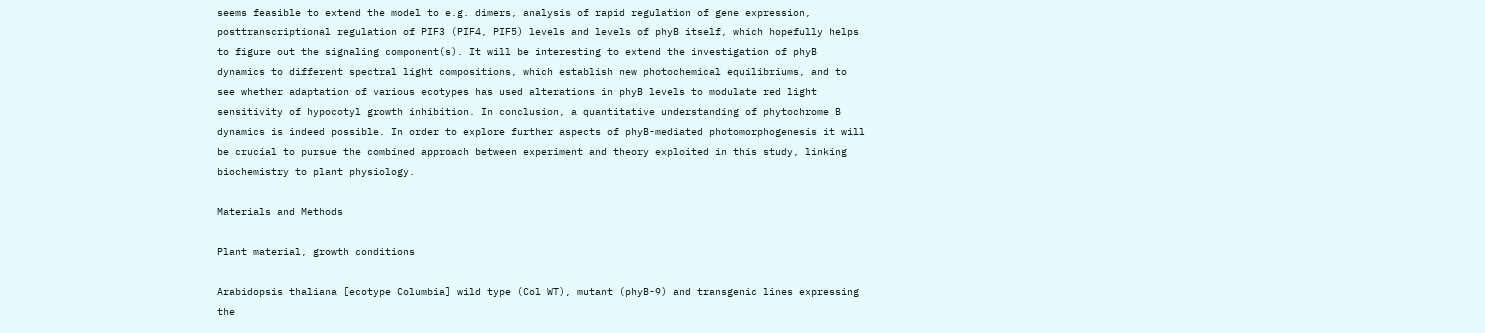seems feasible to extend the model to e.g. dimers, analysis of rapid regulation of gene expression, posttranscriptional regulation of PIF3 (PIF4, PIF5) levels and levels of phyB itself, which hopefully helps to figure out the signaling component(s). It will be interesting to extend the investigation of phyB dynamics to different spectral light compositions, which establish new photochemical equilibriums, and to see whether adaptation of various ecotypes has used alterations in phyB levels to modulate red light sensitivity of hypocotyl growth inhibition. In conclusion, a quantitative understanding of phytochrome B dynamics is indeed possible. In order to explore further aspects of phyB-mediated photomorphogenesis it will be crucial to pursue the combined approach between experiment and theory exploited in this study, linking biochemistry to plant physiology.

Materials and Methods

Plant material, growth conditions

Arabidopsis thaliana [ecotype Columbia] wild type (Col WT), mutant (phyB-9) and transgenic lines expressing the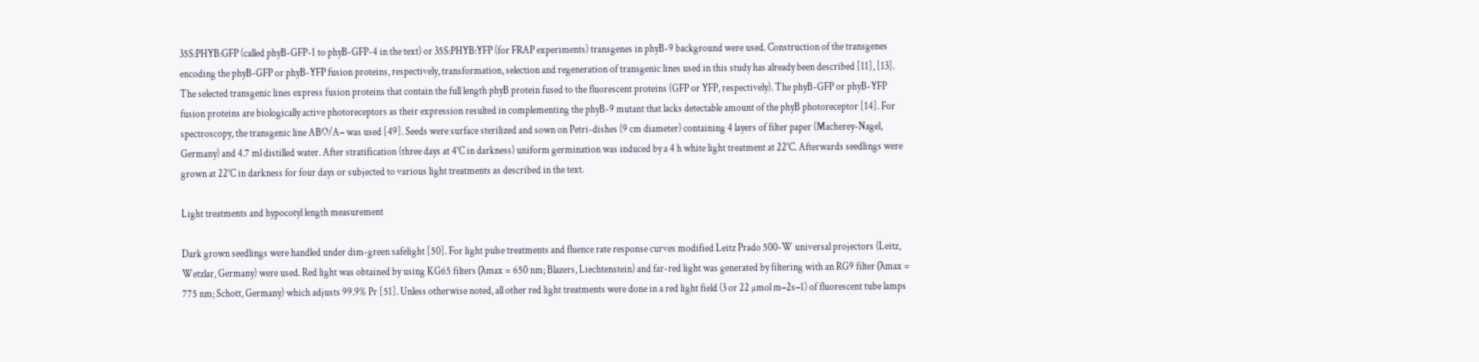35S:PHYB:GFP (called phyB-GFP-1 to phyB-GFP-4 in the text) or 35S:PHYB:YFP (for FRAP experiments) transgenes in phyB-9 background were used. Construction of the transgenes encoding the phyB-GFP or phyB-YFP fusion proteins, respectively, transformation, selection and regeneration of transgenic lines used in this study has already been described [11], [13]. The selected transgenic lines express fusion proteins that contain the full length phyB protein fused to the fluorescent proteins (GFP or YFP, respectively). The phyB-GFP or phyB-YFP fusion proteins are biologically active photoreceptors as their expression resulted in complementing the phyB-9 mutant that lacks detectable amount of the phyB photoreceptor [14]. For spectroscopy, the transgenic line ABO/A− was used [49]. Seeds were surface sterilized and sown on Petri-dishes (9 cm diameter) containing 4 layers of filter paper (Macherey-Nagel, Germany) and 4.7 ml distilled water. After stratification (three days at 4°C in darkness) uniform germination was induced by a 4 h white light treatment at 22°C. Afterwards seedlings were grown at 22°C in darkness for four days or subjected to various light treatments as described in the text.

Light treatments and hypocotyl length measurement

Dark grown seedlings were handled under dim-green safelight [50]. For light pulse treatments and fluence rate response curves modified Leitz Prado 500-W universal projectors (Leitz, Wetzlar, Germany) were used. Red light was obtained by using KG65 filters (λmax = 650 nm; Blazers, Liechtenstein) and far-red light was generated by filtering with an RG9 filter (λmax = 775 nm; Schott, Germany) which adjusts 99.9% Pr [51]. Unless otherwise noted, all other red light treatments were done in a red light field (3 or 22 µmol m−2s−1) of fluorescent tube lamps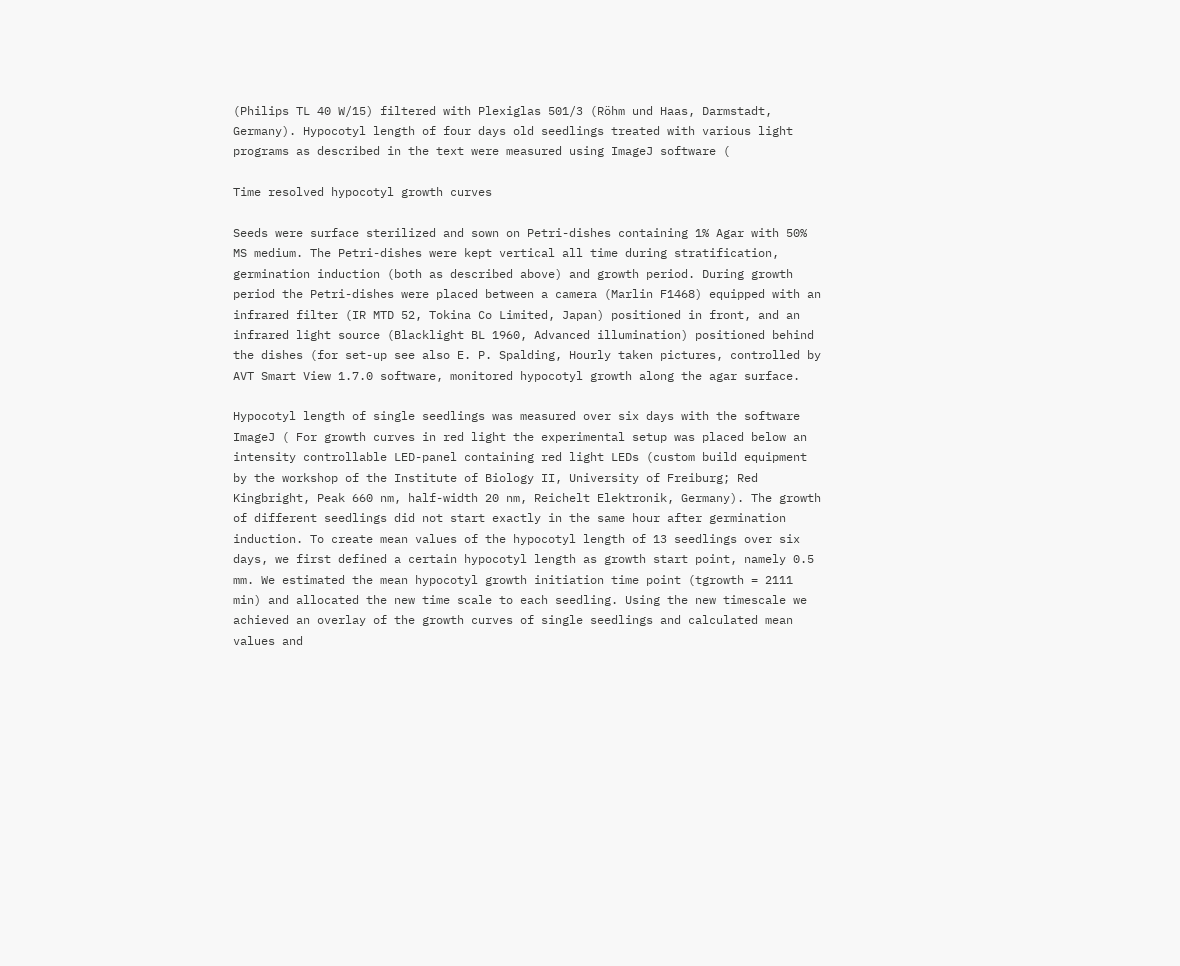(Philips TL 40 W/15) filtered with Plexiglas 501/3 (Röhm und Haas, Darmstadt, Germany). Hypocotyl length of four days old seedlings treated with various light programs as described in the text were measured using ImageJ software (

Time resolved hypocotyl growth curves

Seeds were surface sterilized and sown on Petri-dishes containing 1% Agar with 50% MS medium. The Petri-dishes were kept vertical all time during stratification, germination induction (both as described above) and growth period. During growth period the Petri-dishes were placed between a camera (Marlin F1468) equipped with an infrared filter (IR MTD 52, Tokina Co Limited, Japan) positioned in front, and an infrared light source (Blacklight BL 1960, Advanced illumination) positioned behind the dishes (for set-up see also E. P. Spalding, Hourly taken pictures, controlled by AVT Smart View 1.7.0 software, monitored hypocotyl growth along the agar surface.

Hypocotyl length of single seedlings was measured over six days with the software ImageJ ( For growth curves in red light the experimental setup was placed below an intensity controllable LED-panel containing red light LEDs (custom build equipment by the workshop of the Institute of Biology II, University of Freiburg; Red Kingbright, Peak 660 nm, half-width 20 nm, Reichelt Elektronik, Germany). The growth of different seedlings did not start exactly in the same hour after germination induction. To create mean values of the hypocotyl length of 13 seedlings over six days, we first defined a certain hypocotyl length as growth start point, namely 0.5 mm. We estimated the mean hypocotyl growth initiation time point (tgrowth = 2111 min) and allocated the new time scale to each seedling. Using the new timescale we achieved an overlay of the growth curves of single seedlings and calculated mean values and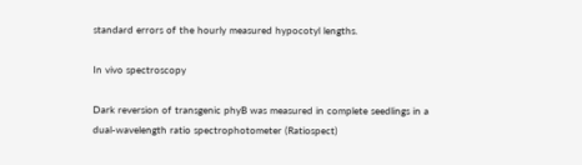standard errors of the hourly measured hypocotyl lengths.

In vivo spectroscopy

Dark reversion of transgenic phyB was measured in complete seedlings in a dual-wavelength ratio spectrophotometer (Ratiospect)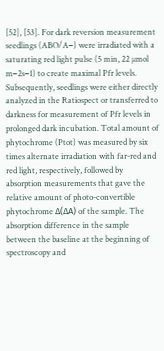[52], [53]. For dark reversion measurement seedlings (ABO/A−) were irradiated with a saturating red light pulse (5 min, 22 µmol m−2s−1) to create maximal Pfr levels. Subsequently, seedlings were either directly analyzed in the Ratiospect or transferred to darkness for measurement of Pfr levels in prolonged dark incubation. Total amount of phytochrome (Ptot) was measured by six times alternate irradiation with far-red and red light, respectively, followed by absorption measurements that gave the relative amount of photo-convertible phytochrome Δ(ΔA) of the sample. The absorption difference in the sample between the baseline at the beginning of spectroscopy and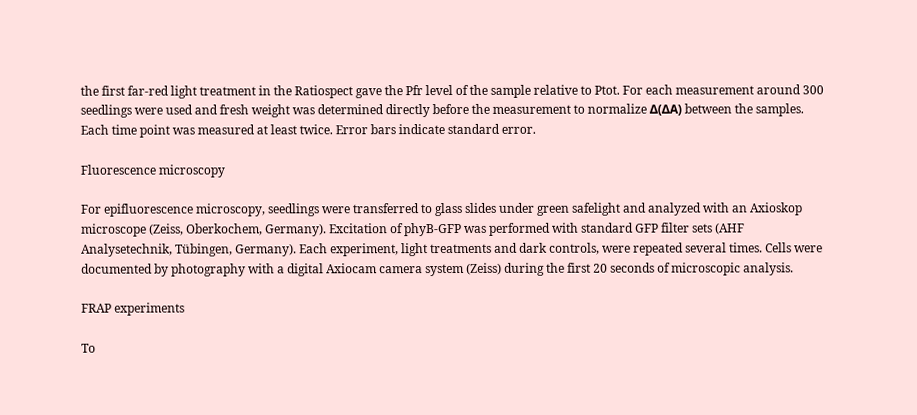the first far-red light treatment in the Ratiospect gave the Pfr level of the sample relative to Ptot. For each measurement around 300 seedlings were used and fresh weight was determined directly before the measurement to normalize Δ(ΔA) between the samples. Each time point was measured at least twice. Error bars indicate standard error.

Fluorescence microscopy

For epifluorescence microscopy, seedlings were transferred to glass slides under green safelight and analyzed with an Axioskop microscope (Zeiss, Oberkochem, Germany). Excitation of phyB-GFP was performed with standard GFP filter sets (AHF Analysetechnik, Tübingen, Germany). Each experiment, light treatments and dark controls, were repeated several times. Cells were documented by photography with a digital Axiocam camera system (Zeiss) during the first 20 seconds of microscopic analysis.

FRAP experiments

To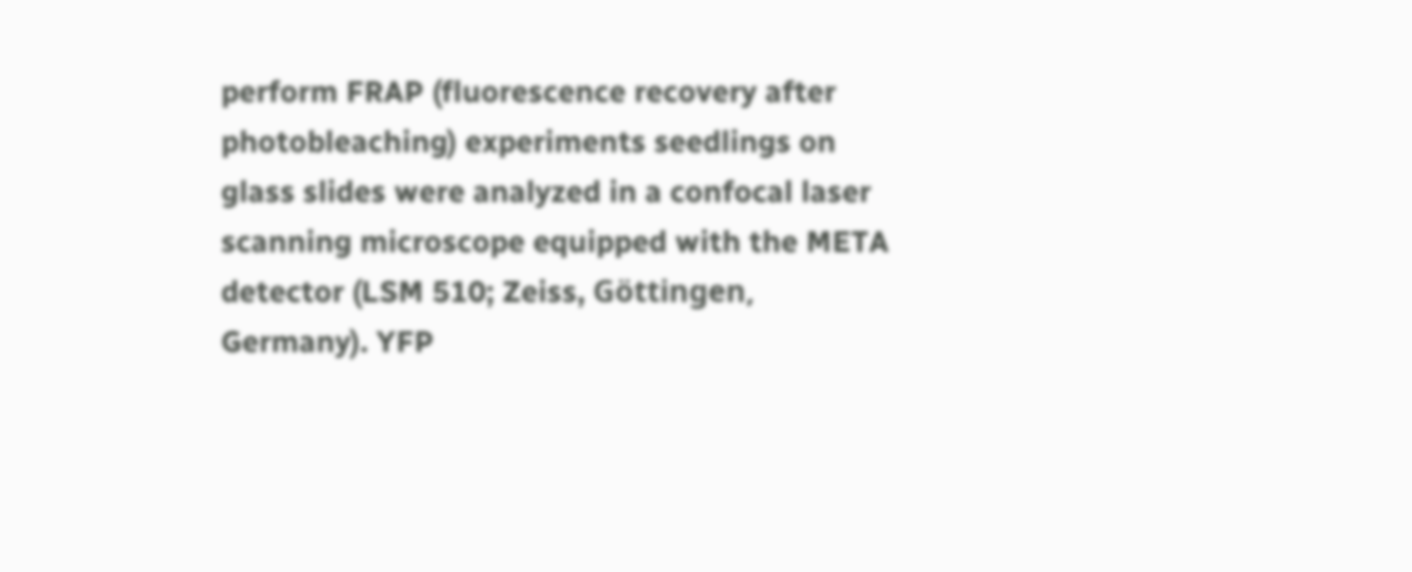perform FRAP (fluorescence recovery after photobleaching) experiments seedlings on glass slides were analyzed in a confocal laser scanning microscope equipped with the META detector (LSM 510; Zeiss, Göttingen, Germany). YFP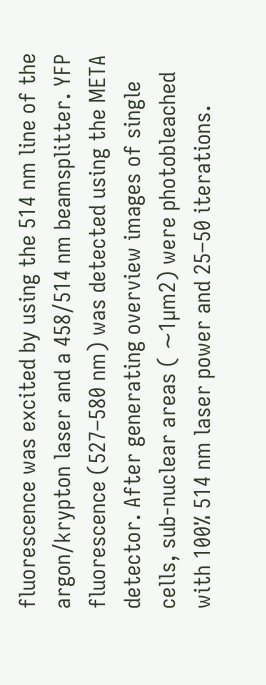fluorescence was excited by using the 514 nm line of the argon/krypton laser and a 458/514 nm beamsplitter. YFP fluorescence (527–580 nm) was detected using the META detector. After generating overview images of single cells, sub-nuclear areas ( ∼1µm2) were photobleached with 100% 514 nm laser power and 25–50 iterations.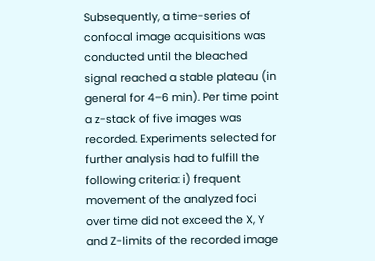Subsequently, a time-series of confocal image acquisitions was conducted until the bleached signal reached a stable plateau (in general for 4–6 min). Per time point a z-stack of five images was recorded. Experiments selected for further analysis had to fulfill the following criteria: i) frequent movement of the analyzed foci over time did not exceed the X, Y and Z-limits of the recorded image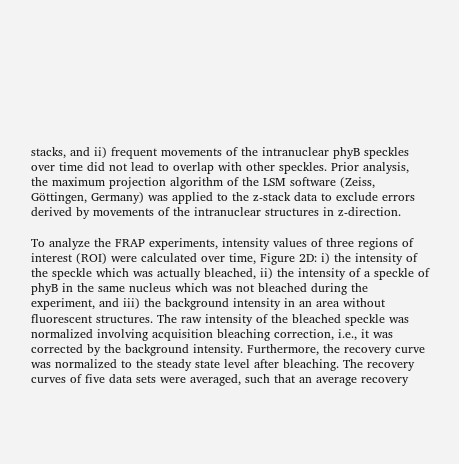stacks, and ii) frequent movements of the intranuclear phyB speckles over time did not lead to overlap with other speckles. Prior analysis, the maximum projection algorithm of the LSM software (Zeiss, Göttingen, Germany) was applied to the z-stack data to exclude errors derived by movements of the intranuclear structures in z-direction.

To analyze the FRAP experiments, intensity values of three regions of interest (ROI) were calculated over time, Figure 2D: i) the intensity of the speckle which was actually bleached, ii) the intensity of a speckle of phyB in the same nucleus which was not bleached during the experiment, and iii) the background intensity in an area without fluorescent structures. The raw intensity of the bleached speckle was normalized involving acquisition bleaching correction, i.e., it was corrected by the background intensity. Furthermore, the recovery curve was normalized to the steady state level after bleaching. The recovery curves of five data sets were averaged, such that an average recovery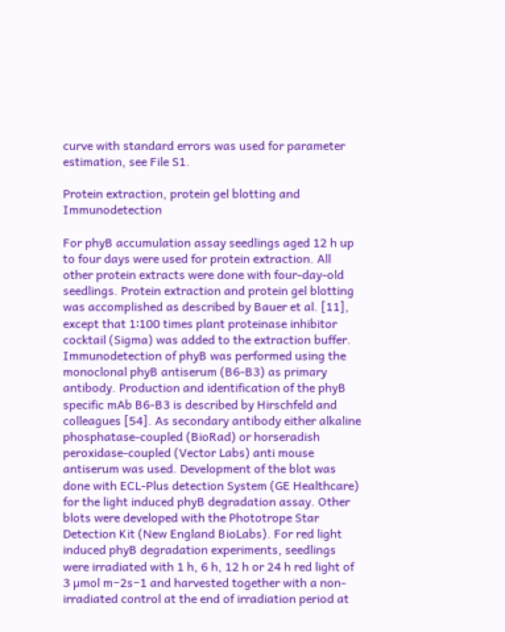curve with standard errors was used for parameter estimation, see File S1.

Protein extraction, protein gel blotting and Immunodetection

For phyB accumulation assay seedlings aged 12 h up to four days were used for protein extraction. All other protein extracts were done with four-day-old seedlings. Protein extraction and protein gel blotting was accomplished as described by Bauer et al. [11], except that 1∶100 times plant proteinase inhibitor cocktail (Sigma) was added to the extraction buffer. Immunodetection of phyB was performed using the monoclonal phyB antiserum (B6-B3) as primary antibody. Production and identification of the phyB specific mAb B6-B3 is described by Hirschfeld and colleagues [54]. As secondary antibody either alkaline phosphatase-coupled (BioRad) or horseradish peroxidase-coupled (Vector Labs) anti mouse antiserum was used. Development of the blot was done with ECL-Plus detection System (GE Healthcare) for the light induced phyB degradation assay. Other blots were developed with the Phototrope Star Detection Kit (New England BioLabs). For red light induced phyB degradation experiments, seedlings were irradiated with 1 h, 6 h, 12 h or 24 h red light of 3 µmol m−2s−1 and harvested together with a non-irradiated control at the end of irradiation period at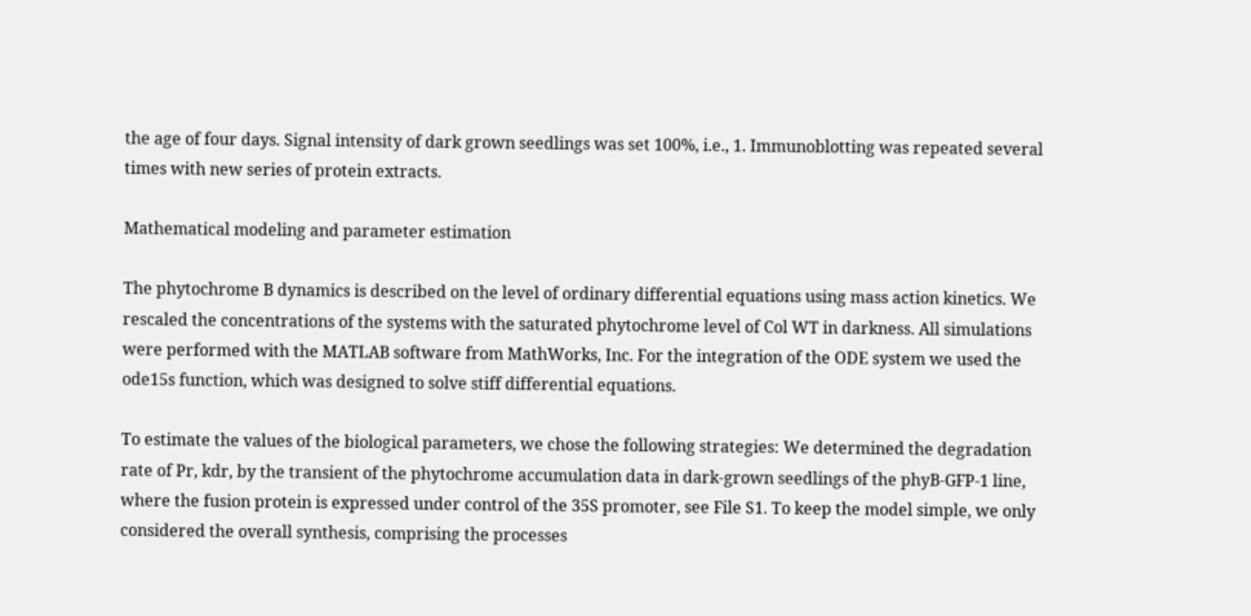the age of four days. Signal intensity of dark grown seedlings was set 100%, i.e., 1. Immunoblotting was repeated several times with new series of protein extracts.

Mathematical modeling and parameter estimation

The phytochrome B dynamics is described on the level of ordinary differential equations using mass action kinetics. We rescaled the concentrations of the systems with the saturated phytochrome level of Col WT in darkness. All simulations were performed with the MATLAB software from MathWorks, Inc. For the integration of the ODE system we used the ode15s function, which was designed to solve stiff differential equations.

To estimate the values of the biological parameters, we chose the following strategies: We determined the degradation rate of Pr, kdr, by the transient of the phytochrome accumulation data in dark-grown seedlings of the phyB-GFP-1 line, where the fusion protein is expressed under control of the 35S promoter, see File S1. To keep the model simple, we only considered the overall synthesis, comprising the processes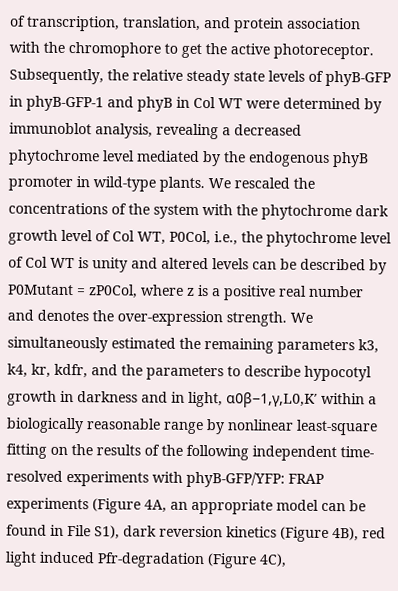of transcription, translation, and protein association with the chromophore to get the active photoreceptor. Subsequently, the relative steady state levels of phyB-GFP in phyB-GFP-1 and phyB in Col WT were determined by immunoblot analysis, revealing a decreased phytochrome level mediated by the endogenous phyB promoter in wild-type plants. We rescaled the concentrations of the system with the phytochrome dark growth level of Col WT, P0Col, i.e., the phytochrome level of Col WT is unity and altered levels can be described by P0Mutant = zP0Col, where z is a positive real number and denotes the over-expression strength. We simultaneously estimated the remaining parameters k3, k4, kr, kdfr, and the parameters to describe hypocotyl growth in darkness and in light, α0β−1,γ,L0,K′ within a biologically reasonable range by nonlinear least-square fitting on the results of the following independent time-resolved experiments with phyB-GFP/YFP: FRAP experiments (Figure 4A, an appropriate model can be found in File S1), dark reversion kinetics (Figure 4B), red light induced Pfr-degradation (Figure 4C),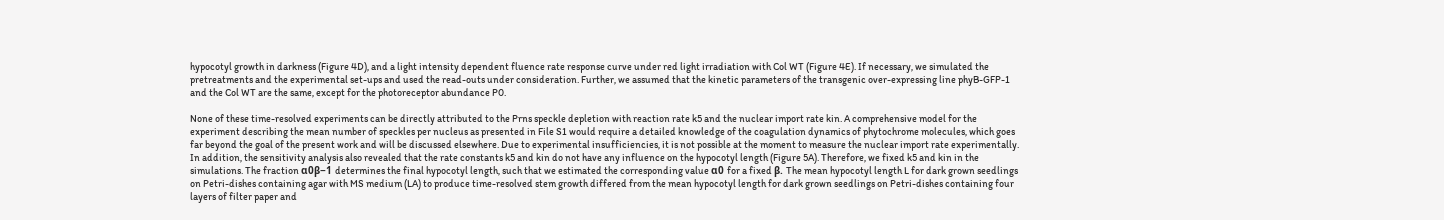hypocotyl growth in darkness (Figure 4D), and a light intensity dependent fluence rate response curve under red light irradiation with Col WT (Figure 4E). If necessary, we simulated the pretreatments and the experimental set-ups and used the read-outs under consideration. Further, we assumed that the kinetic parameters of the transgenic over-expressing line phyB-GFP-1 and the Col WT are the same, except for the photoreceptor abundance P0.

None of these time-resolved experiments can be directly attributed to the Prns speckle depletion with reaction rate k5 and the nuclear import rate kin. A comprehensive model for the experiment describing the mean number of speckles per nucleus as presented in File S1 would require a detailed knowledge of the coagulation dynamics of phytochrome molecules, which goes far beyond the goal of the present work and will be discussed elsewhere. Due to experimental insufficiencies, it is not possible at the moment to measure the nuclear import rate experimentally. In addition, the sensitivity analysis also revealed that the rate constants k5 and kin do not have any influence on the hypocotyl length (Figure 5A). Therefore, we fixed k5 and kin in the simulations. The fraction α0β−1 determines the final hypocotyl length, such that we estimated the corresponding value α0 for a fixed β. The mean hypocotyl length L for dark grown seedlings on Petri-dishes containing agar with MS medium (LA) to produce time-resolved stem growth differed from the mean hypocotyl length for dark grown seedlings on Petri-dishes containing four layers of filter paper and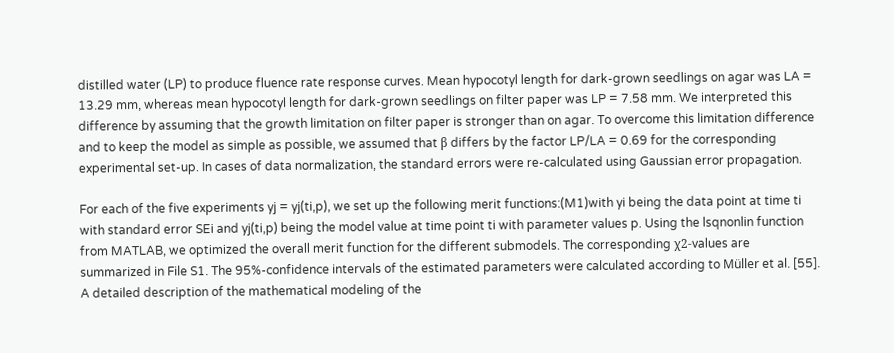distilled water (LP) to produce fluence rate response curves. Mean hypocotyl length for dark-grown seedlings on agar was LA = 13.29 mm, whereas mean hypocotyl length for dark-grown seedlings on filter paper was LP = 7.58 mm. We interpreted this difference by assuming that the growth limitation on filter paper is stronger than on agar. To overcome this limitation difference and to keep the model as simple as possible, we assumed that β differs by the factor LP/LA = 0.69 for the corresponding experimental set-up. In cases of data normalization, the standard errors were re-calculated using Gaussian error propagation.

For each of the five experiments yj = yj(ti,p), we set up the following merit functions:(M1)with yi being the data point at time ti with standard error SEi and yj(ti,p) being the model value at time point ti with parameter values p. Using the lsqnonlin function from MATLAB, we optimized the overall merit function for the different submodels. The corresponding χ2-values are summarized in File S1. The 95%-confidence intervals of the estimated parameters were calculated according to Müller et al. [55]. A detailed description of the mathematical modeling of the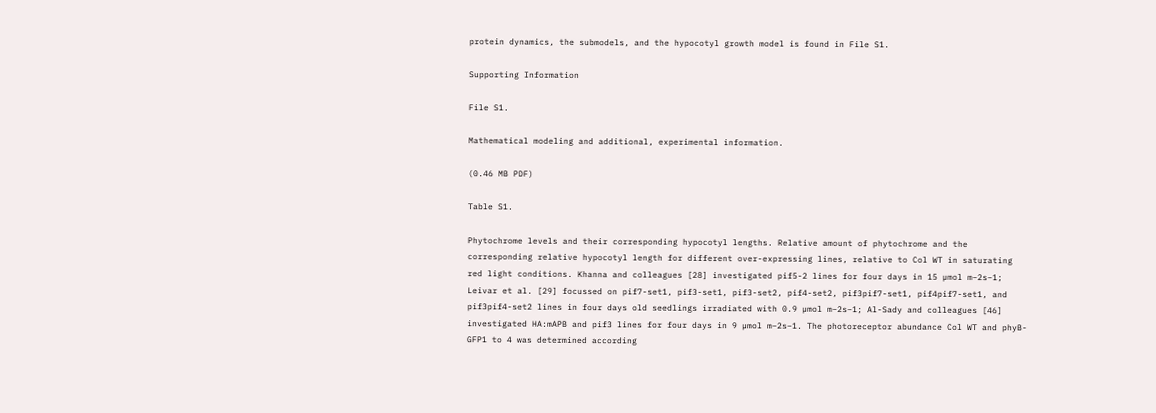protein dynamics, the submodels, and the hypocotyl growth model is found in File S1.

Supporting Information

File S1.

Mathematical modeling and additional, experimental information.

(0.46 MB PDF)

Table S1.

Phytochrome levels and their corresponding hypocotyl lengths. Relative amount of phytochrome and the corresponding relative hypocotyl length for different over-expressing lines, relative to Col WT in saturating red light conditions. Khanna and colleagues [28] investigated pif5-2 lines for four days in 15 µmol m−2s−1; Leivar et al. [29] focussed on pif7-set1, pif3-set1, pif3-set2, pif4-set2, pif3pif7-set1, pif4pif7-set1, and pif3pif4-set2 lines in four days old seedlings irradiated with 0.9 µmol m−2s−1; Al-Sady and colleagues [46] investigated HA:mAPB and pif3 lines for four days in 9 µmol m−2s−1. The photoreceptor abundance Col WT and phyB- GFP1 to 4 was determined according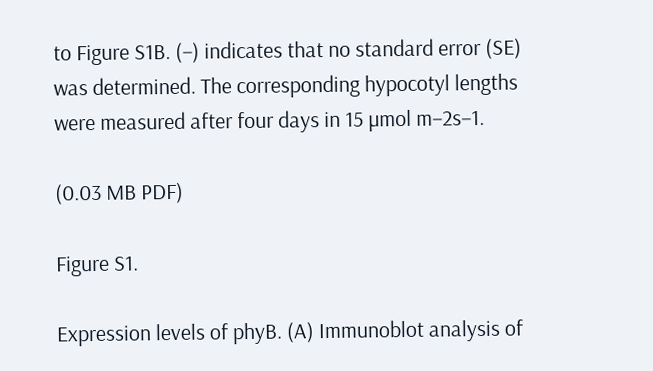to Figure S1B. (−) indicates that no standard error (SE) was determined. The corresponding hypocotyl lengths were measured after four days in 15 µmol m−2s−1.

(0.03 MB PDF)

Figure S1.

Expression levels of phyB. (A) Immunoblot analysis of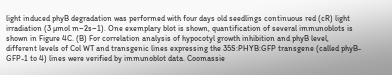light induced phyB degradation was performed with four days old seedlings continuous red (cR) light irradiation (3 µmol m−2s−1). One exemplary blot is shown, quantification of several immunoblots is shown in Figure 4C. (B) For correlation analysis of hypocotyl growth inhibition and phyB level, different levels of Col WT and transgenic lines expressing the 35S:PHYB:GFP transgene (called phyB-GFP-1 to 4) lines were verified by immunoblot data. Coomassie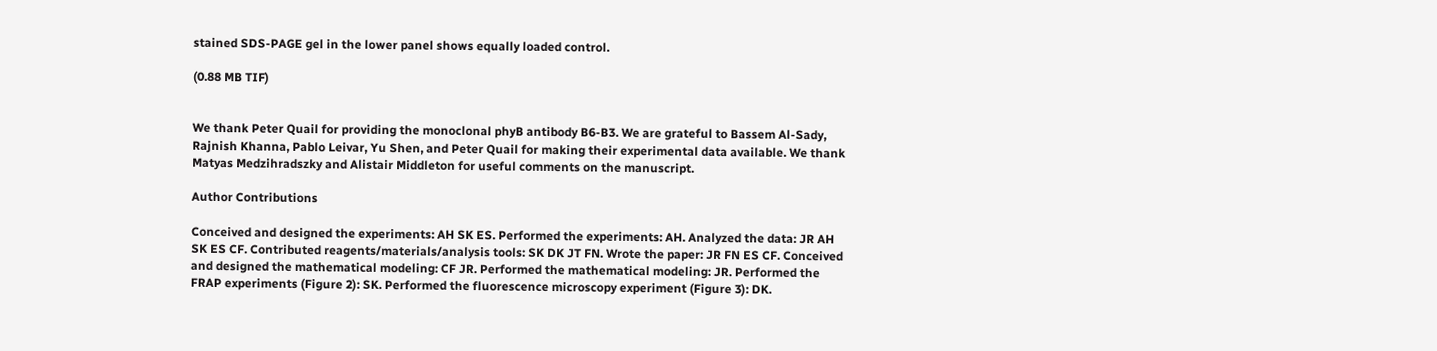stained SDS-PAGE gel in the lower panel shows equally loaded control.

(0.88 MB TIF)


We thank Peter Quail for providing the monoclonal phyB antibody B6-B3. We are grateful to Bassem Al-Sady, Rajnish Khanna, Pablo Leivar, Yu Shen, and Peter Quail for making their experimental data available. We thank Matyas Medzihradszky and Alistair Middleton for useful comments on the manuscript.

Author Contributions

Conceived and designed the experiments: AH SK ES. Performed the experiments: AH. Analyzed the data: JR AH SK ES CF. Contributed reagents/materials/analysis tools: SK DK JT FN. Wrote the paper: JR FN ES CF. Conceived and designed the mathematical modeling: CF JR. Performed the mathematical modeling: JR. Performed the FRAP experiments (Figure 2): SK. Performed the fluorescence microscopy experiment (Figure 3): DK.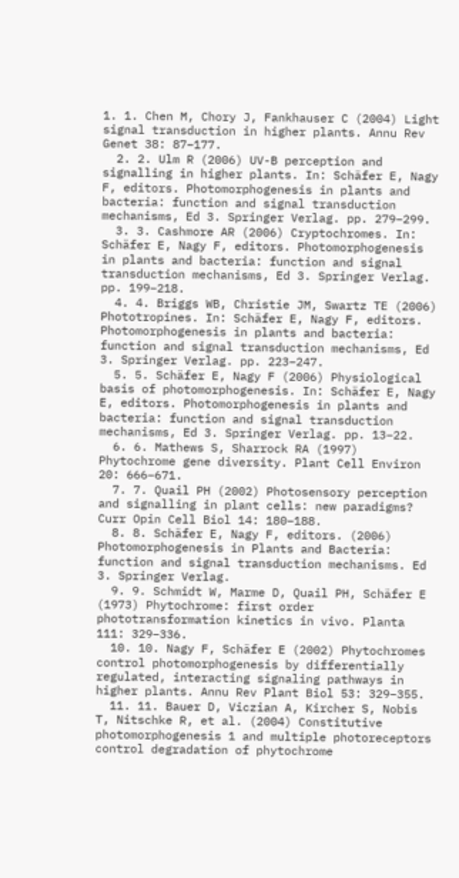1. 1. Chen M, Chory J, Fankhauser C (2004) Light signal transduction in higher plants. Annu Rev Genet 38: 87–177.
  2. 2. Ulm R (2006) UV-B perception and signalling in higher plants. In: Schäfer E, Nagy F, editors. Photomorphogenesis in plants and bacteria: function and signal transduction mechanisms, Ed 3. Springer Verlag. pp. 279–299.
  3. 3. Cashmore AR (2006) Cryptochromes. In: Schäfer E, Nagy F, editors. Photomorphogenesis in plants and bacteria: function and signal transduction mechanisms, Ed 3. Springer Verlag. pp. 199–218.
  4. 4. Briggs WB, Christie JM, Swartz TE (2006) Phototropines. In: Schäfer E, Nagy F, editors. Photomorphogenesis in plants and bacteria: function and signal transduction mechanisms, Ed 3. Springer Verlag. pp. 223–247.
  5. 5. Schäfer E, Nagy F (2006) Physiological basis of photomorphogenesis. In: Schäfer E, Nagy E, editors. Photomorphogenesis in plants and bacteria: function and signal transduction mechanisms, Ed 3. Springer Verlag. pp. 13–22.
  6. 6. Mathews S, Sharrock RA (1997) Phytochrome gene diversity. Plant Cell Environ 20: 666–671.
  7. 7. Quail PH (2002) Photosensory perception and signalling in plant cells: new paradigms? Curr Opin Cell Biol 14: 180–188.
  8. 8. Schäfer E, Nagy F, editors. (2006) Photomorphogenesis in Plants and Bacteria: function and signal transduction mechanisms. Ed 3. Springer Verlag.
  9. 9. Schmidt W, Marme D, Quail PH, Schäfer E (1973) Phytochrome: first order phototransformation kinetics in vivo. Planta 111: 329–336.
  10. 10. Nagy F, Schäfer E (2002) Phytochromes control photomorphogenesis by differentially regulated, interacting signaling pathways in higher plants. Annu Rev Plant Biol 53: 329–355.
  11. 11. Bauer D, Viczian A, Kircher S, Nobis T, Nitschke R, et al. (2004) Constitutive photomorphogenesis 1 and multiple photoreceptors control degradation of phytochrome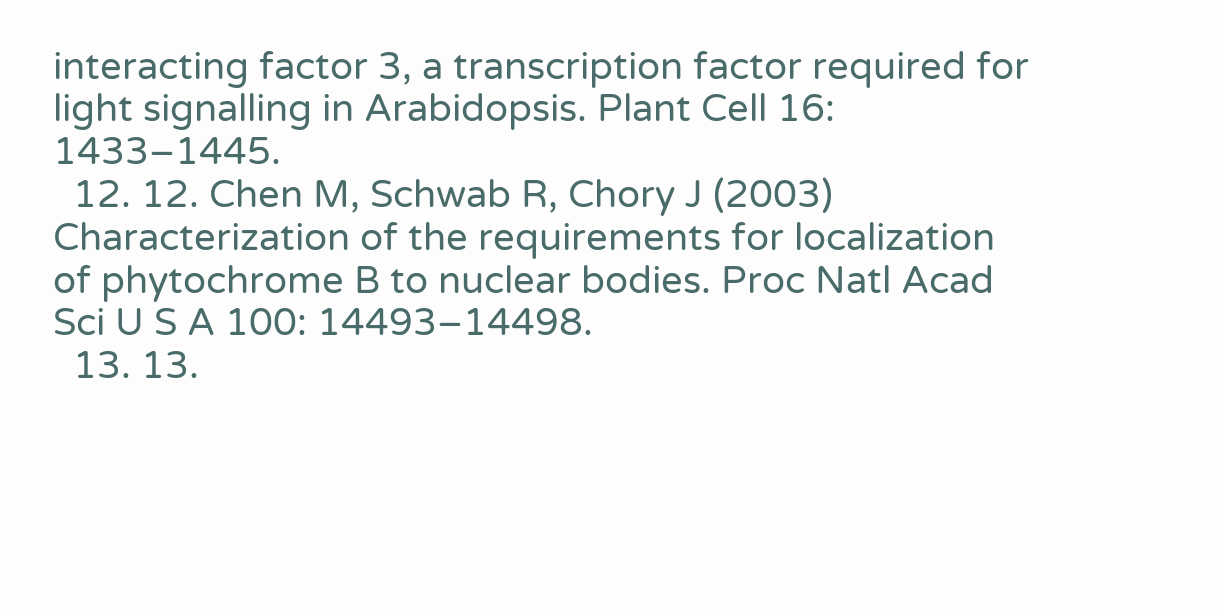interacting factor 3, a transcription factor required for light signalling in Arabidopsis. Plant Cell 16: 1433–1445.
  12. 12. Chen M, Schwab R, Chory J (2003) Characterization of the requirements for localization of phytochrome B to nuclear bodies. Proc Natl Acad Sci U S A 100: 14493–14498.
  13. 13.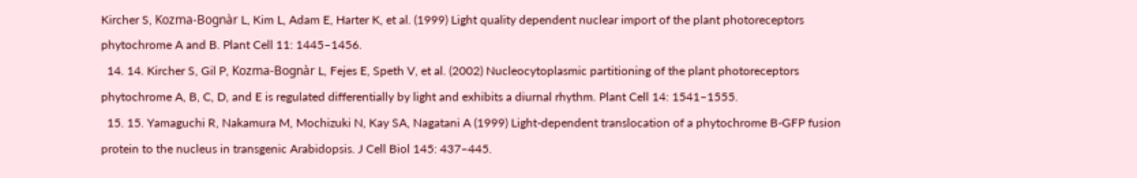Kircher S, Kozma-Bognàr L, Kim L, Adam E, Harter K, et al. (1999) Light quality dependent nuclear import of the plant photoreceptors phytochrome A and B. Plant Cell 11: 1445–1456.
  14. 14. Kircher S, Gil P, Kozma-Bognàr L, Fejes E, Speth V, et al. (2002) Nucleocytoplasmic partitioning of the plant photoreceptors phytochrome A, B, C, D, and E is regulated differentially by light and exhibits a diurnal rhythm. Plant Cell 14: 1541–1555.
  15. 15. Yamaguchi R, Nakamura M, Mochizuki N, Kay SA, Nagatani A (1999) Light-dependent translocation of a phytochrome B-GFP fusion protein to the nucleus in transgenic Arabidopsis. J Cell Biol 145: 437–445.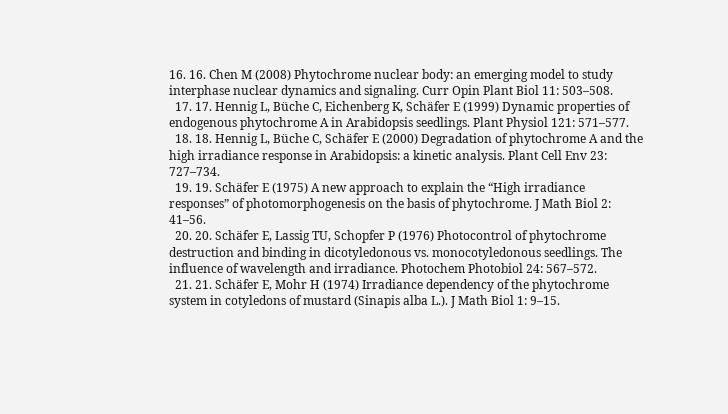16. 16. Chen M (2008) Phytochrome nuclear body: an emerging model to study interphase nuclear dynamics and signaling. Curr Opin Plant Biol 11: 503–508.
  17. 17. Hennig L, Büche C, Eichenberg K, Schäfer E (1999) Dynamic properties of endogenous phytochrome A in Arabidopsis seedlings. Plant Physiol 121: 571–577.
  18. 18. Hennig L, Büche C, Schäfer E (2000) Degradation of phytochrome A and the high irradiance response in Arabidopsis: a kinetic analysis. Plant Cell Env 23: 727–734.
  19. 19. Schäfer E (1975) A new approach to explain the “High irradiance responses” of photomorphogenesis on the basis of phytochrome. J Math Biol 2: 41–56.
  20. 20. Schäfer E, Lassig TU, Schopfer P (1976) Photocontrol of phytochrome destruction and binding in dicotyledonous vs. monocotyledonous seedlings. The influence of wavelength and irradiance. Photochem Photobiol 24: 567–572.
  21. 21. Schäfer E, Mohr H (1974) Irradiance dependency of the phytochrome system in cotyledons of mustard (Sinapis alba L.). J Math Biol 1: 9–15.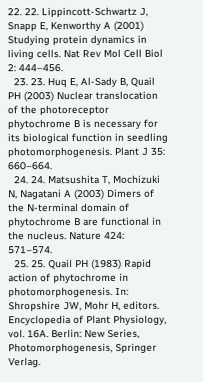22. 22. Lippincott-Schwartz J, Snapp E, Kenworthy A (2001) Studying protein dynamics in living cells. Nat Rev Mol Cell Biol 2: 444–456.
  23. 23. Huq E, Al-Sady B, Quail PH (2003) Nuclear translocation of the photoreceptor phytochrome B is necessary for its biological function in seedling photomorphogenesis. Plant J 35: 660–664.
  24. 24. Matsushita T, Mochizuki N, Nagatani A (2003) Dimers of the N-terminal domain of phytochrome B are functional in the nucleus. Nature 424: 571–574.
  25. 25. Quail PH (1983) Rapid action of phytochrome in photomorphogenesis. In: Shropshire JW, Mohr H, editors. Encyclopedia of Plant Physiology, vol. 16A. Berlin: New Series, Photomorphogenesis, Springer Verlag.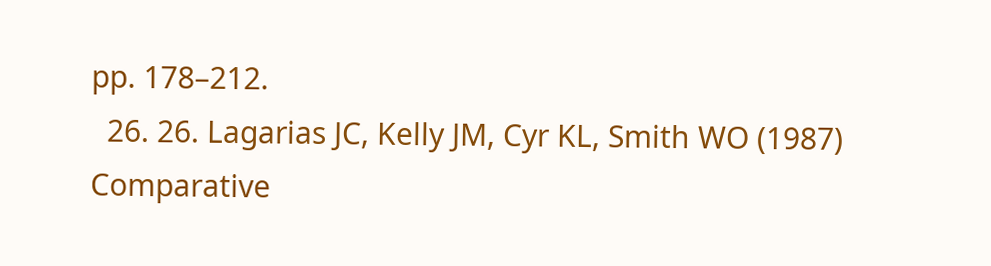pp. 178–212.
  26. 26. Lagarias JC, Kelly JM, Cyr KL, Smith WO (1987) Comparative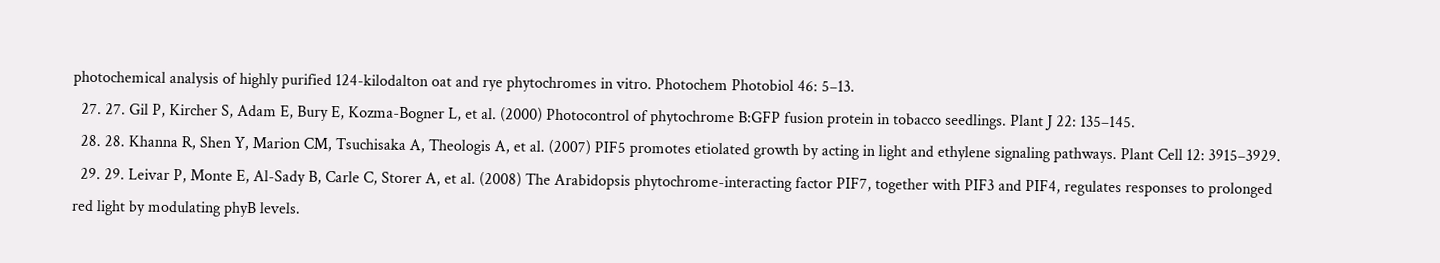photochemical analysis of highly purified 124-kilodalton oat and rye phytochromes in vitro. Photochem Photobiol 46: 5–13.
  27. 27. Gil P, Kircher S, Adam E, Bury E, Kozma-Bogner L, et al. (2000) Photocontrol of phytochrome B:GFP fusion protein in tobacco seedlings. Plant J 22: 135–145.
  28. 28. Khanna R, Shen Y, Marion CM, Tsuchisaka A, Theologis A, et al. (2007) PIF5 promotes etiolated growth by acting in light and ethylene signaling pathways. Plant Cell 12: 3915–3929.
  29. 29. Leivar P, Monte E, Al-Sady B, Carle C, Storer A, et al. (2008) The Arabidopsis phytochrome-interacting factor PIF7, together with PIF3 and PIF4, regulates responses to prolonged red light by modulating phyB levels.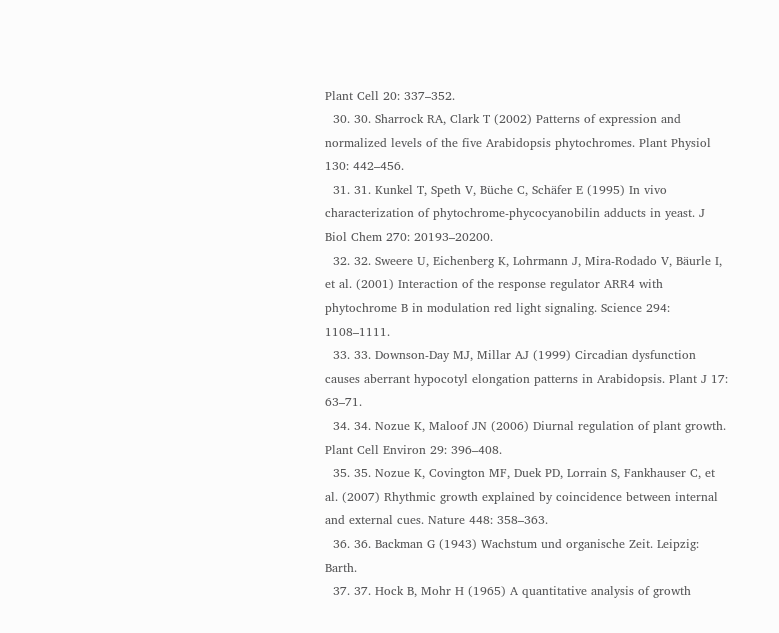Plant Cell 20: 337–352.
  30. 30. Sharrock RA, Clark T (2002) Patterns of expression and normalized levels of the five Arabidopsis phytochromes. Plant Physiol 130: 442–456.
  31. 31. Kunkel T, Speth V, Büche C, Schäfer E (1995) In vivo characterization of phytochrome-phycocyanobilin adducts in yeast. J Biol Chem 270: 20193–20200.
  32. 32. Sweere U, Eichenberg K, Lohrmann J, Mira-Rodado V, Bäurle I, et al. (2001) Interaction of the response regulator ARR4 with phytochrome B in modulation red light signaling. Science 294: 1108–1111.
  33. 33. Downson-Day MJ, Millar AJ (1999) Circadian dysfunction causes aberrant hypocotyl elongation patterns in Arabidopsis. Plant J 17: 63–71.
  34. 34. Nozue K, Maloof JN (2006) Diurnal regulation of plant growth. Plant Cell Environ 29: 396–408.
  35. 35. Nozue K, Covington MF, Duek PD, Lorrain S, Fankhauser C, et al. (2007) Rhythmic growth explained by coincidence between internal and external cues. Nature 448: 358–363.
  36. 36. Backman G (1943) Wachstum und organische Zeit. Leipzig: Barth.
  37. 37. Hock B, Mohr H (1965) A quantitative analysis of growth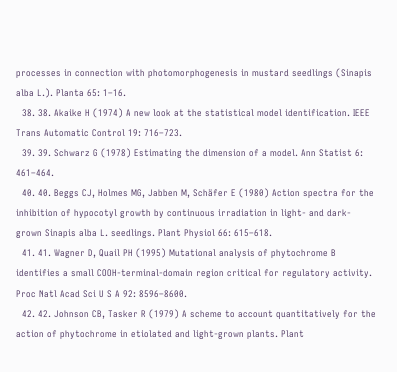processes in connection with photomorphogenesis in mustard seedlings (Sinapis alba L.). Planta 65: 1–16.
  38. 38. Akaike H (1974) A new look at the statistical model identification. IEEE Trans Automatic Control 19: 716–723.
  39. 39. Schwarz G (1978) Estimating the dimension of a model. Ann Statist 6: 461–464.
  40. 40. Beggs CJ, Holmes MG, Jabben M, Schäfer E (1980) Action spectra for the inhibition of hypocotyl growth by continuous irradiation in light- and dark-grown Sinapis alba L. seedlings. Plant Physiol 66: 615–618.
  41. 41. Wagner D, Quail PH (1995) Mutational analysis of phytochrome B identifies a small COOH-terminal-domain region critical for regulatory activity. Proc Natl Acad Sci U S A 92: 8596–8600.
  42. 42. Johnson CB, Tasker R (1979) A scheme to account quantitatively for the action of phytochrome in etiolated and light-grown plants. Plant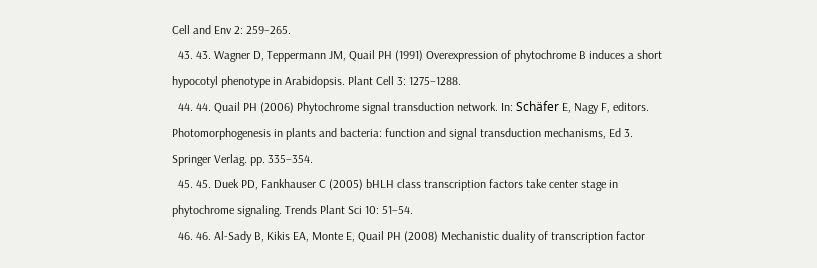Cell and Env 2: 259–265.
  43. 43. Wagner D, Teppermann JM, Quail PH (1991) Overexpression of phytochrome B induces a short hypocotyl phenotype in Arabidopsis. Plant Cell 3: 1275–1288.
  44. 44. Quail PH (2006) Phytochrome signal transduction network. In: Schäfer E, Nagy F, editors. Photomorphogenesis in plants and bacteria: function and signal transduction mechanisms, Ed 3. Springer Verlag. pp. 335–354.
  45. 45. Duek PD, Fankhauser C (2005) bHLH class transcription factors take center stage in phytochrome signaling. Trends Plant Sci 10: 51–54.
  46. 46. Al-Sady B, Kikis EA, Monte E, Quail PH (2008) Mechanistic duality of transcription factor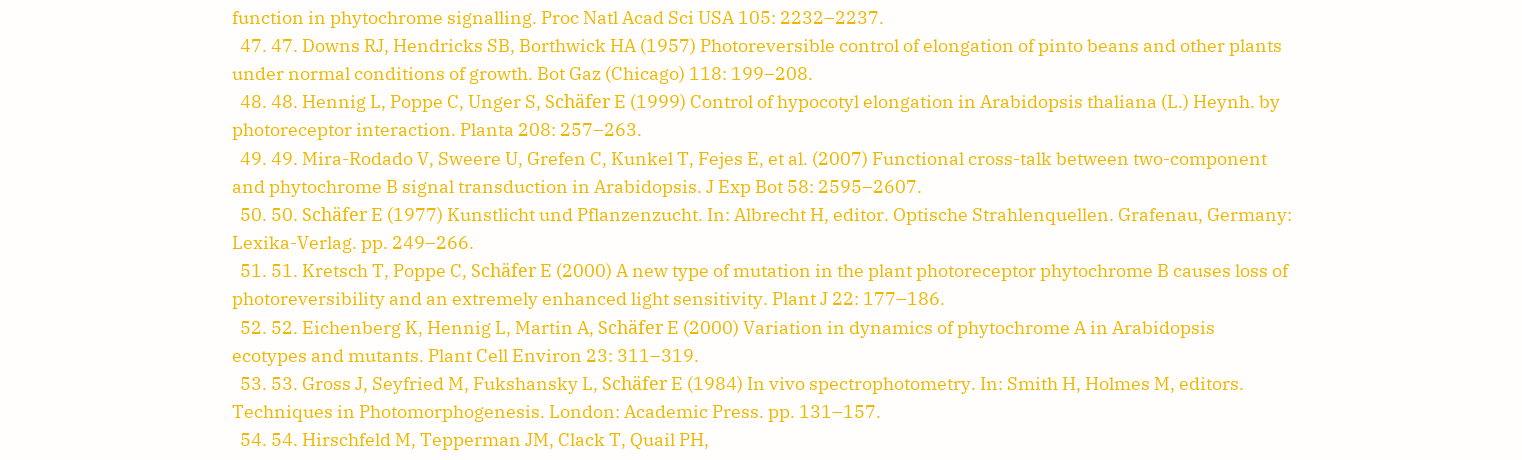function in phytochrome signalling. Proc Natl Acad Sci USA 105: 2232–2237.
  47. 47. Downs RJ, Hendricks SB, Borthwick HA (1957) Photoreversible control of elongation of pinto beans and other plants under normal conditions of growth. Bot Gaz (Chicago) 118: 199–208.
  48. 48. Hennig L, Poppe C, Unger S, Schäfer E (1999) Control of hypocotyl elongation in Arabidopsis thaliana (L.) Heynh. by photoreceptor interaction. Planta 208: 257–263.
  49. 49. Mira-Rodado V, Sweere U, Grefen C, Kunkel T, Fejes E, et al. (2007) Functional cross-talk between two-component and phytochrome B signal transduction in Arabidopsis. J Exp Bot 58: 2595–2607.
  50. 50. Schäfer E (1977) Kunstlicht und Pflanzenzucht. In: Albrecht H, editor. Optische Strahlenquellen. Grafenau, Germany: Lexika-Verlag. pp. 249–266.
  51. 51. Kretsch T, Poppe C, Schäfer E (2000) A new type of mutation in the plant photoreceptor phytochrome B causes loss of photoreversibility and an extremely enhanced light sensitivity. Plant J 22: 177–186.
  52. 52. Eichenberg K, Hennig L, Martin A, Schäfer E (2000) Variation in dynamics of phytochrome A in Arabidopsis ecotypes and mutants. Plant Cell Environ 23: 311–319.
  53. 53. Gross J, Seyfried M, Fukshansky L, Schäfer E (1984) In vivo spectrophotometry. In: Smith H, Holmes M, editors. Techniques in Photomorphogenesis. London: Academic Press. pp. 131–157.
  54. 54. Hirschfeld M, Tepperman JM, Clack T, Quail PH,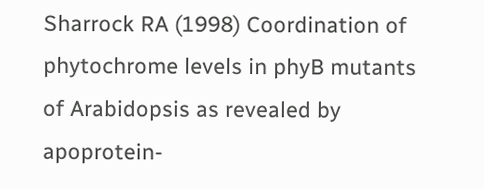Sharrock RA (1998) Coordination of phytochrome levels in phyB mutants of Arabidopsis as revealed by apoprotein-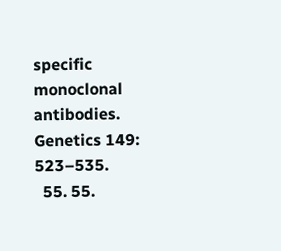specific monoclonal antibodies. Genetics 149: 523–535.
  55. 55.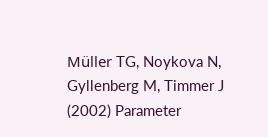Müller TG, Noykova N, Gyllenberg M, Timmer J (2002) Parameter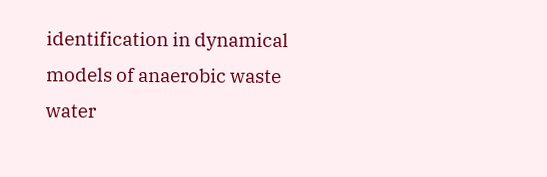identification in dynamical models of anaerobic waste water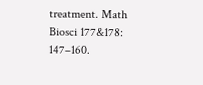treatment. Math Biosci 177&178: 147–160.